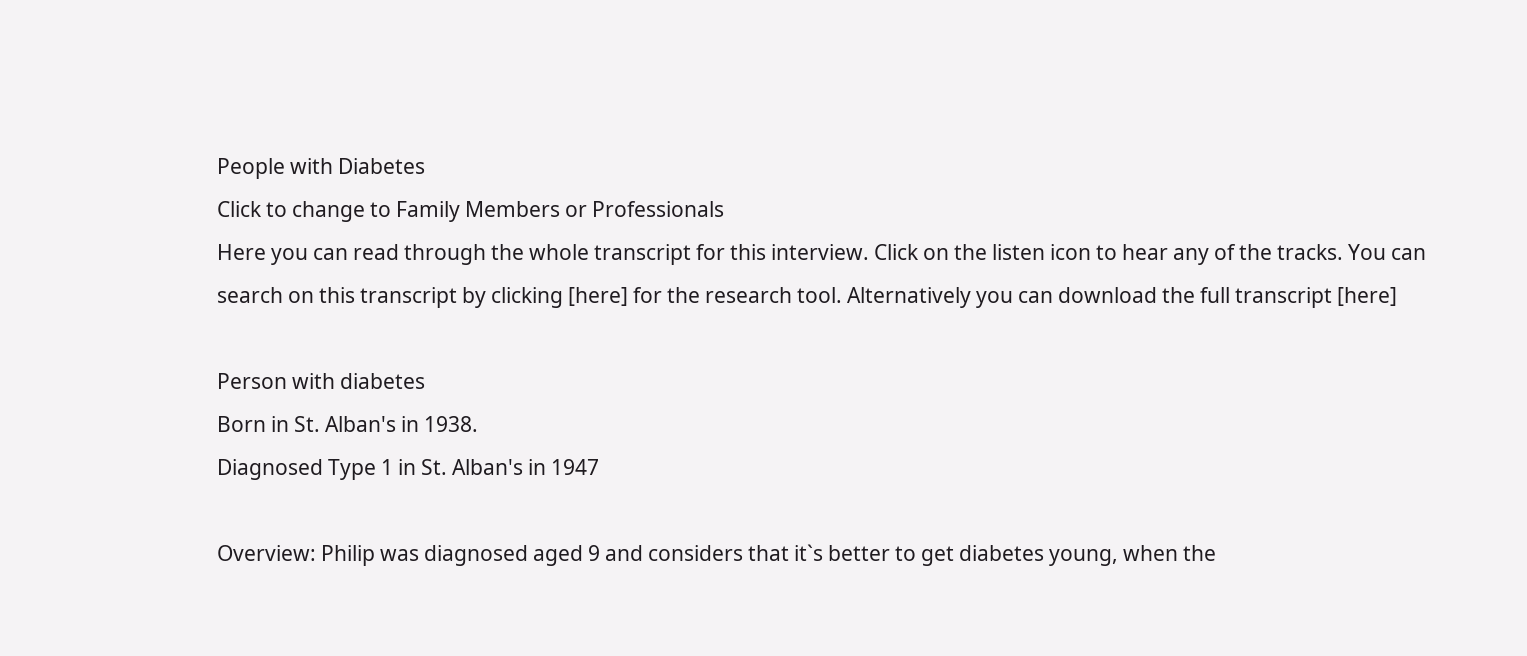People with Diabetes
Click to change to Family Members or Professionals
Here you can read through the whole transcript for this interview. Click on the listen icon to hear any of the tracks. You can search on this transcript by clicking [here] for the research tool. Alternatively you can download the full transcript [here]

Person with diabetes
Born in St. Alban's in 1938.
Diagnosed Type 1 in St. Alban's in 1947

Overview: Philip was diagnosed aged 9 and considers that it`s better to get diabetes young, when the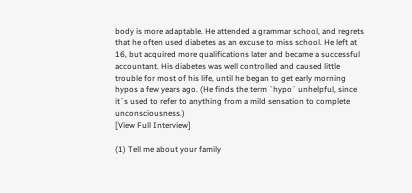body is more adaptable. He attended a grammar school, and regrets that he often used diabetes as an excuse to miss school. He left at 16, but acquired more qualifications later and became a successful accountant. His diabetes was well controlled and caused little trouble for most of his life, until he began to get early morning hypos a few years ago. (He finds the term `hypo` unhelpful, since it`s used to refer to anything from a mild sensation to complete unconsciousness.)
[View Full Interview]

(1) Tell me about your family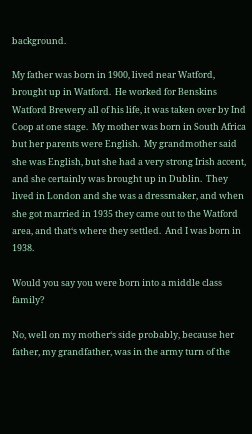background.

My father was born in 1900, lived near Watford, brought up in Watford.  He worked for Benskins Watford Brewery all of his life, it was taken over by Ind Coop at one stage.  My mother was born in South Africa but her parents were English.  My grandmother said she was English, but she had a very strong Irish accent, and she certainly was brought up in Dublin.  They lived in London and she was a dressmaker, and when she got married in 1935 they came out to the Watford area, and that‘s where they settled.  And I was born in 1938.

Would you say you were born into a middle class family?

No, well on my mother‘s side probably, because her father, my grandfather, was in the army turn of the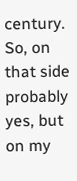century.  So, on that side probably yes, but on my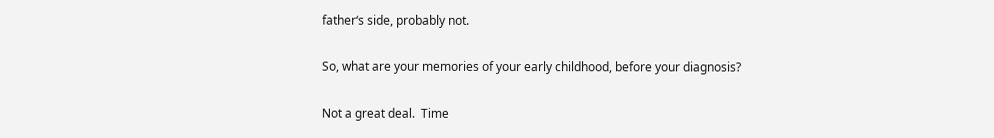father‘s side, probably not.

So, what are your memories of your early childhood, before your diagnosis?

Not a great deal.  Time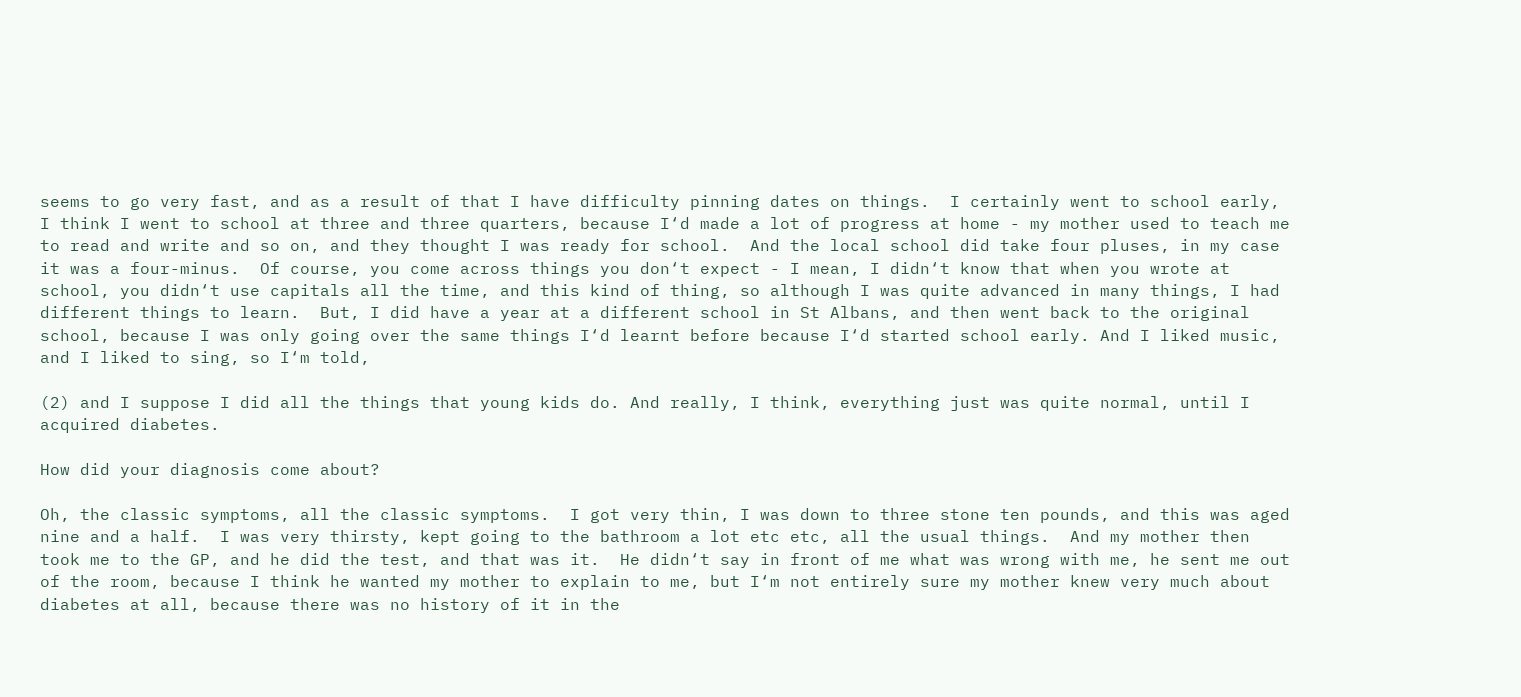seems to go very fast, and as a result of that I have difficulty pinning dates on things.  I certainly went to school early, I think I went to school at three and three quarters, because I‘d made a lot of progress at home - my mother used to teach me to read and write and so on, and they thought I was ready for school.  And the local school did take four pluses, in my case it was a four-minus.  Of course, you come across things you don‘t expect - I mean, I didn‘t know that when you wrote at school, you didn‘t use capitals all the time, and this kind of thing, so although I was quite advanced in many things, I had different things to learn.  But, I did have a year at a different school in St Albans, and then went back to the original school, because I was only going over the same things I‘d learnt before because I‘d started school early. And I liked music, and I liked to sing, so I‘m told,

(2) and I suppose I did all the things that young kids do. And really, I think, everything just was quite normal, until I acquired diabetes.

How did your diagnosis come about?

Oh, the classic symptoms, all the classic symptoms.  I got very thin, I was down to three stone ten pounds, and this was aged nine and a half.  I was very thirsty, kept going to the bathroom a lot etc etc, all the usual things.  And my mother then took me to the GP, and he did the test, and that was it.  He didn‘t say in front of me what was wrong with me, he sent me out of the room, because I think he wanted my mother to explain to me, but I‘m not entirely sure my mother knew very much about diabetes at all, because there was no history of it in the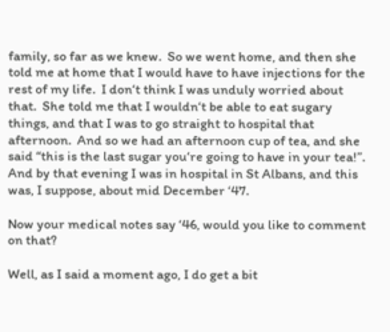family, so far as we knew.  So we went home, and then she told me at home that I would have to have injections for the rest of my life.  I don‘t think I was unduly worried about that.  She told me that I wouldn‘t be able to eat sugary things, and that I was to go straight to hospital that afternoon.  And so we had an afternoon cup of tea, and she said “this is the last sugar you‘re going to have in your tea!”.  And by that evening I was in hospital in St Albans, and this was, I suppose, about mid December ‘47.

Now your medical notes say ‘46, would you like to comment on that?

Well, as I said a moment ago, I do get a bit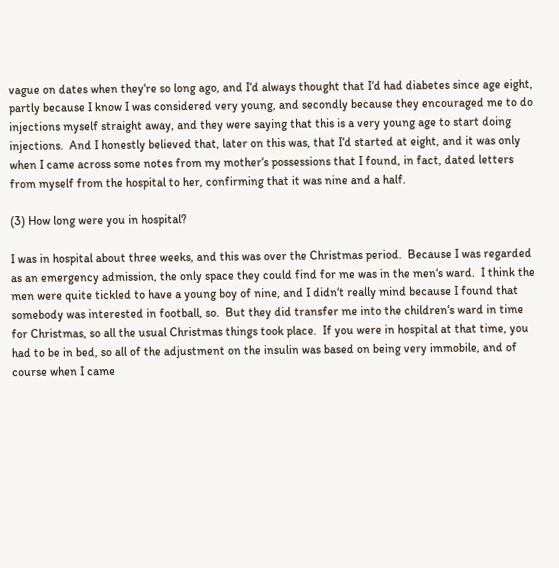vague on dates when they‘re so long ago, and I‘d always thought that I‘d had diabetes since age eight, partly because I know I was considered very young, and secondly because they encouraged me to do injections myself straight away, and they were saying that this is a very young age to start doing injections.  And I honestly believed that, later on this was, that I‘d started at eight, and it was only when I came across some notes from my mother‘s possessions that I found, in fact, dated letters from myself from the hospital to her, confirming that it was nine and a half.

(3) How long were you in hospital?

I was in hospital about three weeks, and this was over the Christmas period.  Because I was regarded as an emergency admission, the only space they could find for me was in the men‘s ward.  I think the men were quite tickled to have a young boy of nine, and I didn‘t really mind because I found that somebody was interested in football, so.  But they did transfer me into the children‘s ward in time for Christmas, so all the usual Christmas things took place.  If you were in hospital at that time, you had to be in bed, so all of the adjustment on the insulin was based on being very immobile, and of course when I came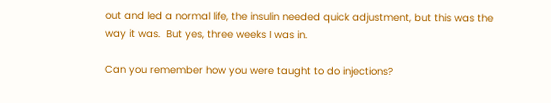out and led a normal life, the insulin needed quick adjustment, but this was the way it was.  But yes, three weeks I was in.

Can you remember how you were taught to do injections?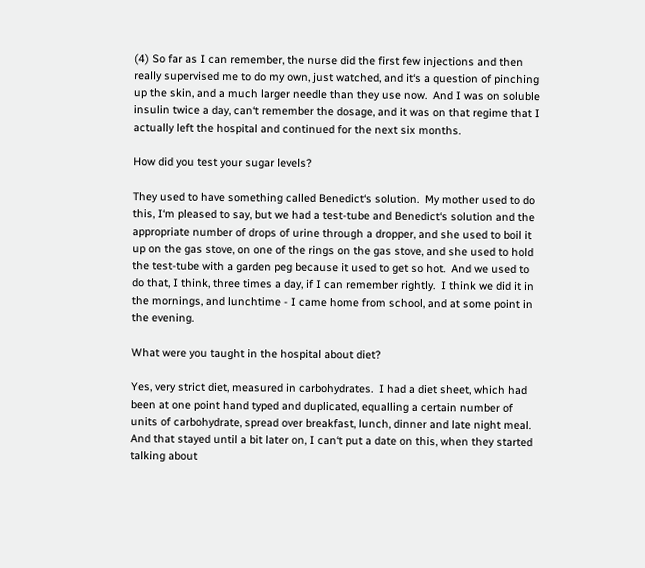(4) So far as I can remember, the nurse did the first few injections and then really supervised me to do my own, just watched, and it‘s a question of pinching up the skin, and a much larger needle than they use now.  And I was on soluble insulin twice a day, can‘t remember the dosage, and it was on that regime that I actually left the hospital and continued for the next six months.

How did you test your sugar levels?

They used to have something called Benedict‘s solution.  My mother used to do this, I‘m pleased to say, but we had a test-tube and Benedict‘s solution and the appropriate number of drops of urine through a dropper, and she used to boil it up on the gas stove, on one of the rings on the gas stove, and she used to hold the test-tube with a garden peg because it used to get so hot.  And we used to do that, I think, three times a day, if I can remember rightly.  I think we did it in the mornings, and lunchtime - I came home from school, and at some point in the evening.

What were you taught in the hospital about diet?

Yes, very strict diet, measured in carbohydrates.  I had a diet sheet, which had been at one point hand typed and duplicated, equalling a certain number of units of carbohydrate, spread over breakfast, lunch, dinner and late night meal.  And that stayed until a bit later on, I can‘t put a date on this, when they started talking about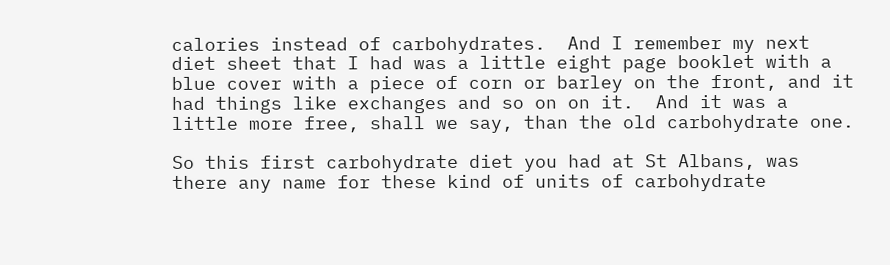calories instead of carbohydrates.  And I remember my next diet sheet that I had was a little eight page booklet with a blue cover with a piece of corn or barley on the front, and it had things like exchanges and so on on it.  And it was a little more free, shall we say, than the old carbohydrate one.

So this first carbohydrate diet you had at St Albans, was there any name for these kind of units of carbohydrate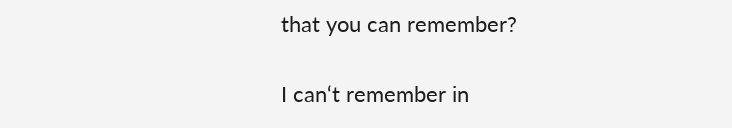that you can remember?

I can‘t remember in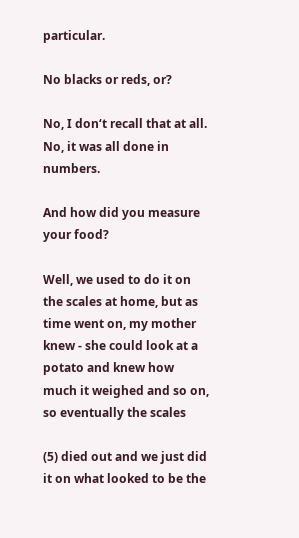particular.

No blacks or reds, or?

No, I don‘t recall that at all.  No, it was all done in numbers.

And how did you measure your food?

Well, we used to do it on the scales at home, but as time went on, my mother knew - she could look at a potato and knew how much it weighed and so on, so eventually the scales

(5) died out and we just did it on what looked to be the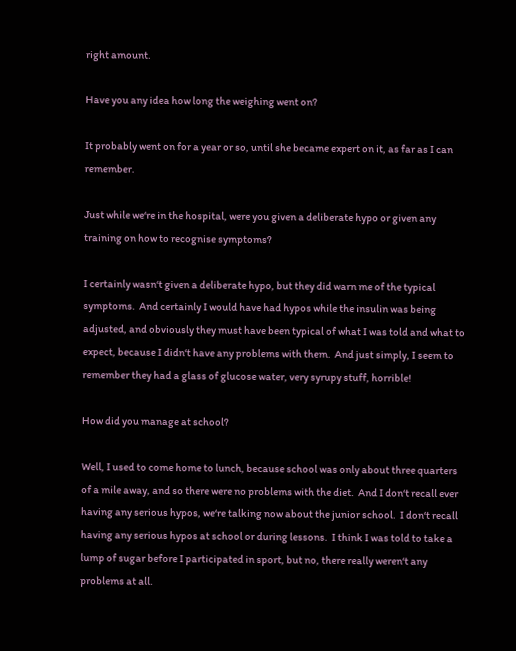right amount.

Have you any idea how long the weighing went on?

It probably went on for a year or so, until she became expert on it, as far as I can remember.

Just while we‘re in the hospital, were you given a deliberate hypo or given any training on how to recognise symptoms?

I certainly wasn‘t given a deliberate hypo, but they did warn me of the typical symptoms.  And certainly I would have had hypos while the insulin was being adjusted, and obviously they must have been typical of what I was told and what to expect, because I didn‘t have any problems with them.  And just simply, I seem to remember they had a glass of glucose water, very syrupy stuff, horrible!

How did you manage at school?

Well, I used to come home to lunch, because school was only about three quarters of a mile away, and so there were no problems with the diet.  And I don‘t recall ever having any serious hypos, we‘re talking now about the junior school.  I don‘t recall having any serious hypos at school or during lessons.  I think I was told to take a lump of sugar before I participated in sport, but no, there really weren‘t any problems at all.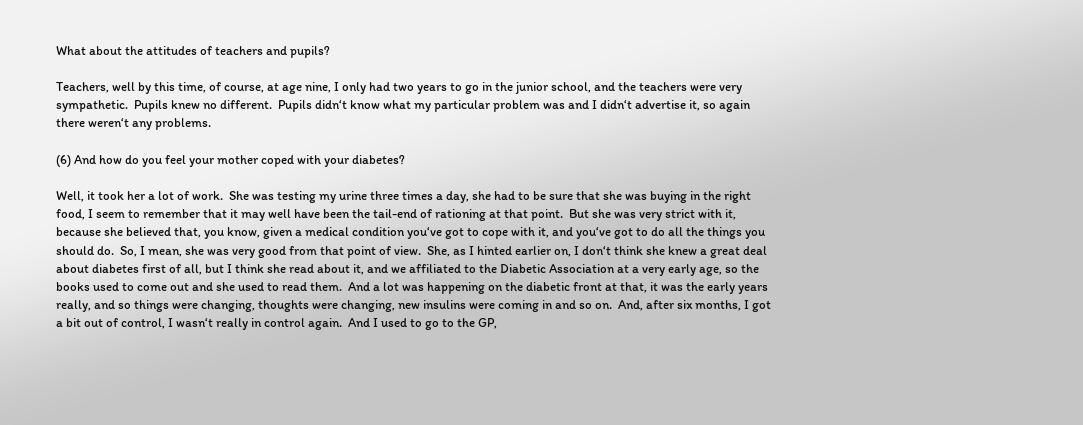What about the attitudes of teachers and pupils?

Teachers, well by this time, of course, at age nine, I only had two years to go in the junior school, and the teachers were very sympathetic.  Pupils knew no different.  Pupils didn‘t know what my particular problem was and I didn‘t advertise it, so again there weren‘t any problems.

(6) And how do you feel your mother coped with your diabetes?

Well, it took her a lot of work.  She was testing my urine three times a day, she had to be sure that she was buying in the right food, I seem to remember that it may well have been the tail-end of rationing at that point.  But she was very strict with it, because she believed that, you know, given a medical condition you‘ve got to cope with it, and you‘ve got to do all the things you should do.  So, I mean, she was very good from that point of view.  She, as I hinted earlier on, I don‘t think she knew a great deal about diabetes first of all, but I think she read about it, and we affiliated to the Diabetic Association at a very early age, so the books used to come out and she used to read them.  And a lot was happening on the diabetic front at that, it was the early years really, and so things were changing, thoughts were changing, new insulins were coming in and so on.  And, after six months, I got a bit out of control, I wasn‘t really in control again.  And I used to go to the GP,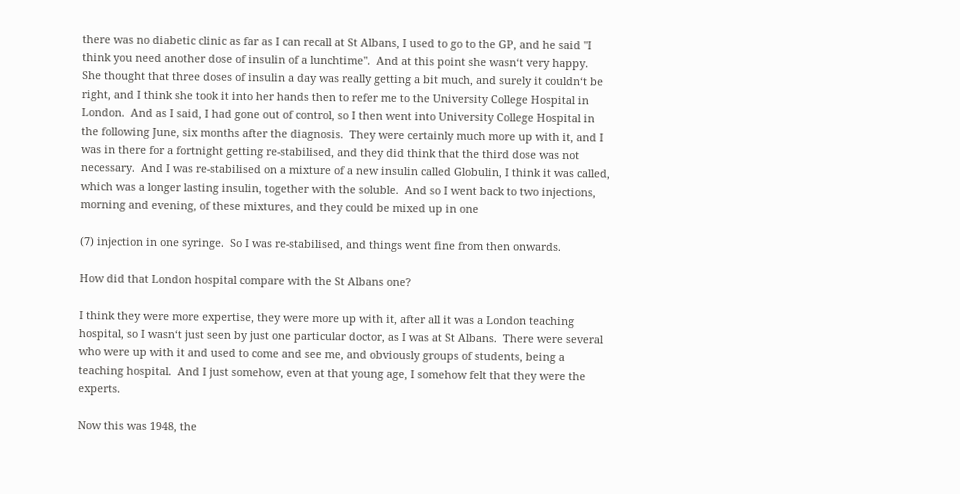there was no diabetic clinic as far as I can recall at St Albans, I used to go to the GP, and he said "I think you need another dose of insulin of a lunchtime".  And at this point she wasn‘t very happy.  She thought that three doses of insulin a day was really getting a bit much, and surely it couldn‘t be right, and I think she took it into her hands then to refer me to the University College Hospital in London.  And as I said, I had gone out of control, so I then went into University College Hospital in the following June, six months after the diagnosis.  They were certainly much more up with it, and I was in there for a fortnight getting re-stabilised, and they did think that the third dose was not necessary.  And I was re-stabilised on a mixture of a new insulin called Globulin, I think it was called, which was a longer lasting insulin, together with the soluble.  And so I went back to two injections, morning and evening, of these mixtures, and they could be mixed up in one

(7) injection in one syringe.  So I was re-stabilised, and things went fine from then onwards.

How did that London hospital compare with the St Albans one?

I think they were more expertise, they were more up with it, after all it was a London teaching hospital, so I wasn‘t just seen by just one particular doctor, as I was at St Albans.  There were several who were up with it and used to come and see me, and obviously groups of students, being a teaching hospital.  And I just somehow, even at that young age, I somehow felt that they were the experts.

Now this was 1948, the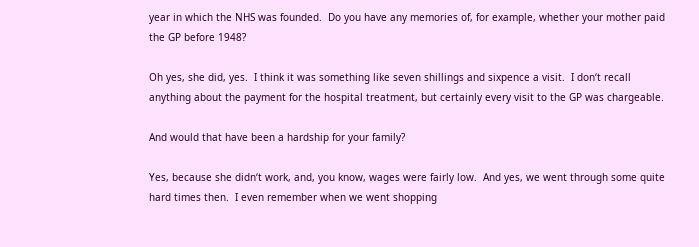year in which the NHS was founded.  Do you have any memories of, for example, whether your mother paid the GP before 1948?

Oh yes, she did, yes.  I think it was something like seven shillings and sixpence a visit.  I don‘t recall anything about the payment for the hospital treatment, but certainly every visit to the GP was chargeable.

And would that have been a hardship for your family?

Yes, because she didn‘t work, and, you know, wages were fairly low.  And yes, we went through some quite hard times then.  I even remember when we went shopping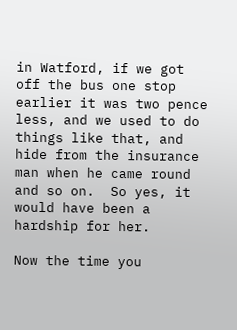in Watford, if we got off the bus one stop earlier it was two pence less, and we used to do things like that, and hide from the insurance man when he came round and so on.  So yes, it would have been a hardship for her.

Now the time you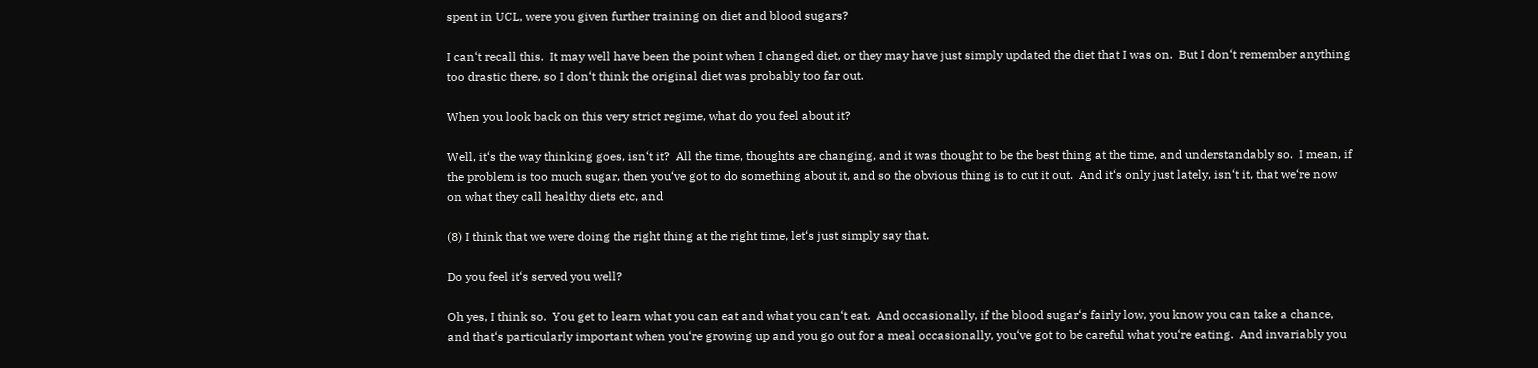spent in UCL, were you given further training on diet and blood sugars?

I can‘t recall this.  It may well have been the point when I changed diet, or they may have just simply updated the diet that I was on.  But I don‘t remember anything too drastic there, so I don‘t think the original diet was probably too far out.

When you look back on this very strict regime, what do you feel about it?

Well, it‘s the way thinking goes, isn‘t it?  All the time, thoughts are changing, and it was thought to be the best thing at the time, and understandably so.  I mean, if the problem is too much sugar, then you‘ve got to do something about it, and so the obvious thing is to cut it out.  And it‘s only just lately, isn‘t it, that we‘re now on what they call healthy diets etc, and

(8) I think that we were doing the right thing at the right time, let‘s just simply say that.

Do you feel it‘s served you well?

Oh yes, I think so.  You get to learn what you can eat and what you can‘t eat.  And occasionally, if the blood sugar‘s fairly low, you know you can take a chance, and that‘s particularly important when you‘re growing up and you go out for a meal occasionally, you‘ve got to be careful what you‘re eating.  And invariably you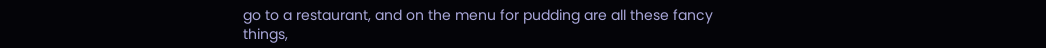go to a restaurant, and on the menu for pudding are all these fancy things,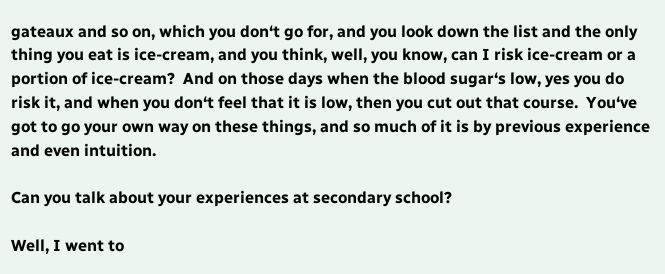gateaux and so on, which you don‘t go for, and you look down the list and the only thing you eat is ice-cream, and you think, well, you know, can I risk ice-cream or a portion of ice-cream?  And on those days when the blood sugar‘s low, yes you do risk it, and when you don‘t feel that it is low, then you cut out that course.  You‘ve got to go your own way on these things, and so much of it is by previous experience and even intuition.

Can you talk about your experiences at secondary school?

Well, I went to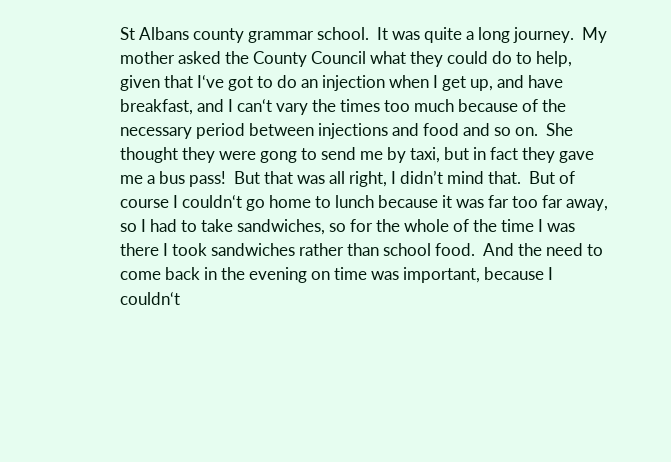St Albans county grammar school.  It was quite a long journey.  My mother asked the County Council what they could do to help, given that I‘ve got to do an injection when I get up, and have breakfast, and I can‘t vary the times too much because of the necessary period between injections and food and so on.  She thought they were gong to send me by taxi, but in fact they gave me a bus pass!  But that was all right, I didn’t mind that.  But of course I couldn‘t go home to lunch because it was far too far away, so I had to take sandwiches, so for the whole of the time I was there I took sandwiches rather than school food.  And the need to come back in the evening on time was important, because I couldn‘t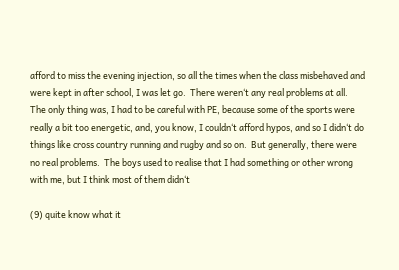afford to miss the evening injection, so all the times when the class misbehaved and were kept in after school, I was let go.  There weren‘t any real problems at all.  The only thing was, I had to be careful with PE, because some of the sports were really a bit too energetic, and, you know, I couldn‘t afford hypos, and so I didn‘t do things like cross country running and rugby and so on.  But generally, there were no real problems.  The boys used to realise that I had something or other wrong with me, but I think most of them didn‘t

(9) quite know what it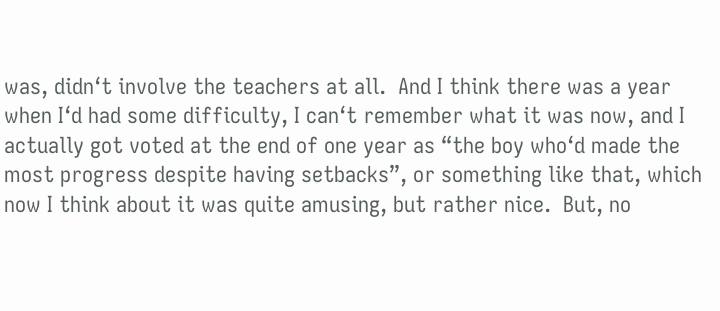was, didn‘t involve the teachers at all.  And I think there was a year when I‘d had some difficulty, I can‘t remember what it was now, and I actually got voted at the end of one year as “the boy who‘d made the most progress despite having setbacks”, or something like that, which now I think about it was quite amusing, but rather nice.  But, no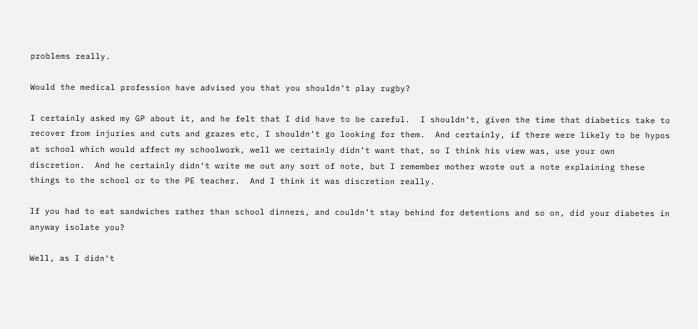problems really.

Would the medical profession have advised you that you shouldn‘t play rugby?

I certainly asked my GP about it, and he felt that I did have to be careful.  I shouldn‘t, given the time that diabetics take to recover from injuries and cuts and grazes etc, I shouldn‘t go looking for them.  And certainly, if there were likely to be hypos at school which would affect my schoolwork, well we certainly didn‘t want that, so I think his view was, use your own discretion.  And he certainly didn‘t write me out any sort of note, but I remember mother wrote out a note explaining these things to the school or to the PE teacher.  And I think it was discretion really.

If you had to eat sandwiches rather than school dinners, and couldn‘t stay behind for detentions and so on, did your diabetes in anyway isolate you?

Well, as I didn‘t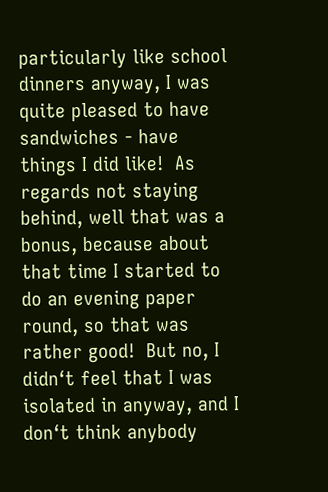particularly like school dinners anyway, I was quite pleased to have sandwiches - have things I did like!  As regards not staying behind, well that was a bonus, because about that time I started to do an evening paper round, so that was rather good!  But no, I didn‘t feel that I was isolated in anyway, and I don‘t think anybody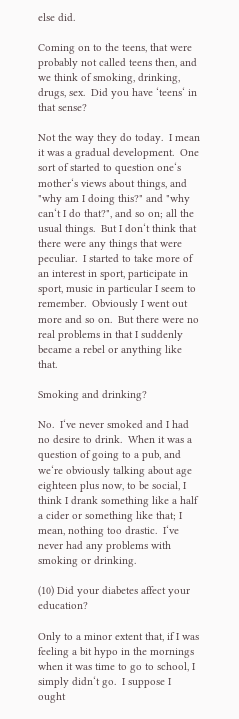else did.

Coming on to the teens, that were probably not called teens then, and we think of smoking, drinking, drugs, sex.  Did you have ‘teens‘ in that sense?

Not the way they do today.  I mean it was a gradual development.  One sort of started to question one‘s mother‘s views about things, and "why am I doing this?" and "why can‘t I do that?", and so on; all the usual things.  But I don‘t think that there were any things that were peculiar.  I started to take more of an interest in sport, participate in sport, music in particular I seem to remember.  Obviously I went out more and so on.  But there were no real problems in that I suddenly became a rebel or anything like that.

Smoking and drinking?

No.  I‘ve never smoked and I had no desire to drink.  When it was a question of going to a pub, and we‘re obviously talking about age eighteen plus now, to be social, I think I drank something like a half a cider or something like that; I mean, nothing too drastic.  I‘ve never had any problems with smoking or drinking.

(10) Did your diabetes affect your education?

Only to a minor extent that, if I was feeling a bit hypo in the mornings when it was time to go to school, I simply didn‘t go.  I suppose I ought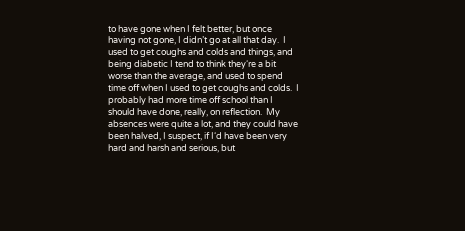to have gone when I felt better, but once having not gone, I didn’t go at all that day.  I used to get coughs and colds and things, and being diabetic I tend to think they‘re a bit worse than the average, and used to spend time off when I used to get coughs and colds.  I probably had more time off school than I should have done, really, on reflection.  My absences were quite a lot, and they could have been halved, I suspect, if I‘d have been very hard and harsh and serious, but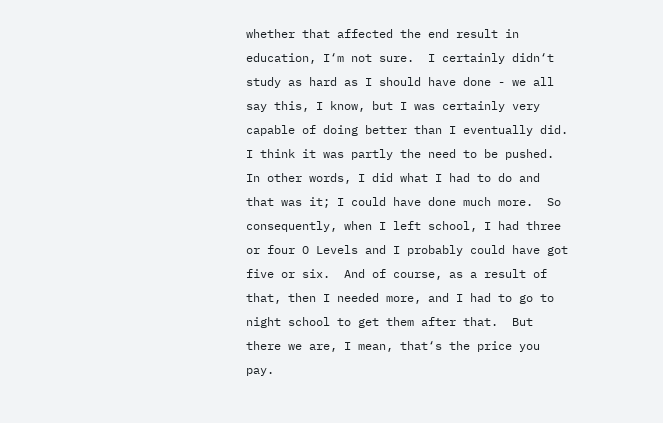whether that affected the end result in education, I‘m not sure.  I certainly didn‘t study as hard as I should have done - we all say this, I know, but I was certainly very capable of doing better than I eventually did.  I think it was partly the need to be pushed.  In other words, I did what I had to do and that was it; I could have done much more.  So consequently, when I left school, I had three or four O Levels and I probably could have got five or six.  And of course, as a result of that, then I needed more, and I had to go to night school to get them after that.  But there we are, I mean, that‘s the price you pay.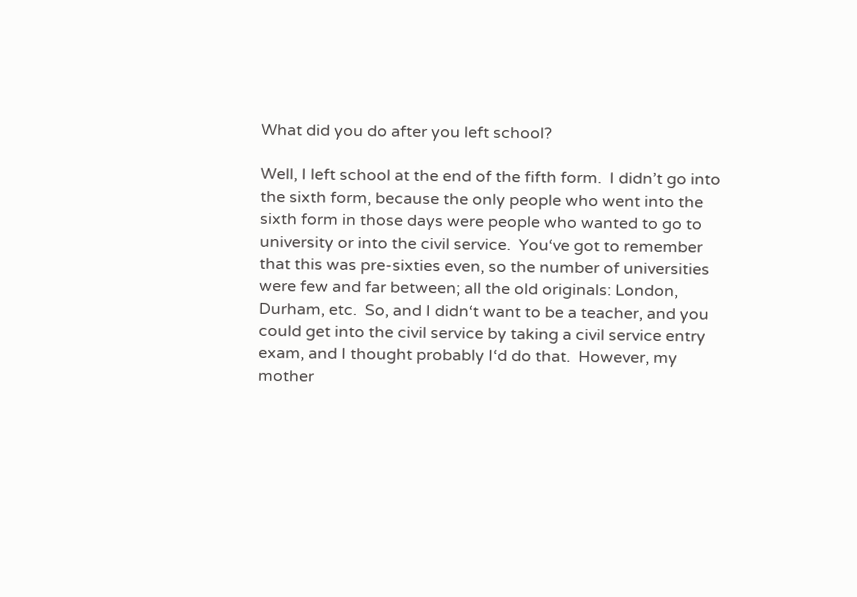What did you do after you left school?

Well, I left school at the end of the fifth form.  I didn’t go into the sixth form, because the only people who went into the sixth form in those days were people who wanted to go to university or into the civil service.  You‘ve got to remember that this was pre-sixties even, so the number of universities were few and far between; all the old originals: London, Durham, etc.  So, and I didn‘t want to be a teacher, and you could get into the civil service by taking a civil service entry exam, and I thought probably I‘d do that.  However, my mother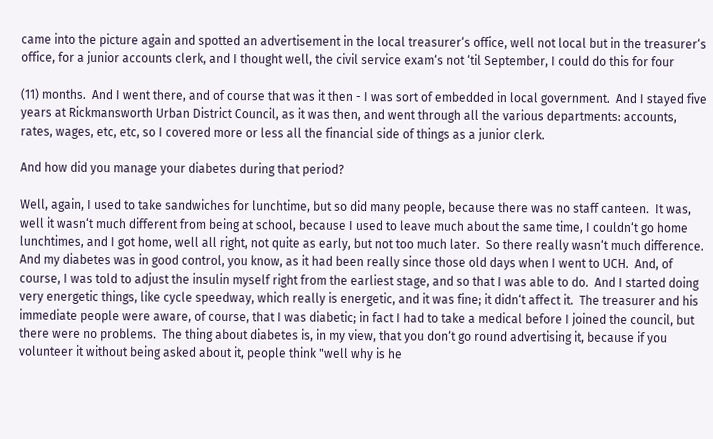came into the picture again and spotted an advertisement in the local treasurer‘s office, well not local but in the treasurer‘s office, for a junior accounts clerk, and I thought well, the civil service exam‘s not ‘til September, I could do this for four

(11) months.  And I went there, and of course that was it then - I was sort of embedded in local government.  And I stayed five years at Rickmansworth Urban District Council, as it was then, and went through all the various departments: accounts, rates, wages, etc, etc, so I covered more or less all the financial side of things as a junior clerk.

And how did you manage your diabetes during that period?

Well, again, I used to take sandwiches for lunchtime, but so did many people, because there was no staff canteen.  It was, well it wasn‘t much different from being at school, because I used to leave much about the same time, I couldn‘t go home lunchtimes, and I got home, well all right, not quite as early, but not too much later.  So there really wasn‘t much difference.  And my diabetes was in good control, you know, as it had been really since those old days when I went to UCH.  And, of course, I was told to adjust the insulin myself right from the earliest stage, and so that I was able to do.  And I started doing very energetic things, like cycle speedway, which really is energetic, and it was fine; it didn‘t affect it.  The treasurer and his immediate people were aware, of course, that I was diabetic; in fact I had to take a medical before I joined the council, but there were no problems.  The thing about diabetes is, in my view, that you don‘t go round advertising it, because if you volunteer it without being asked about it, people think "well why is he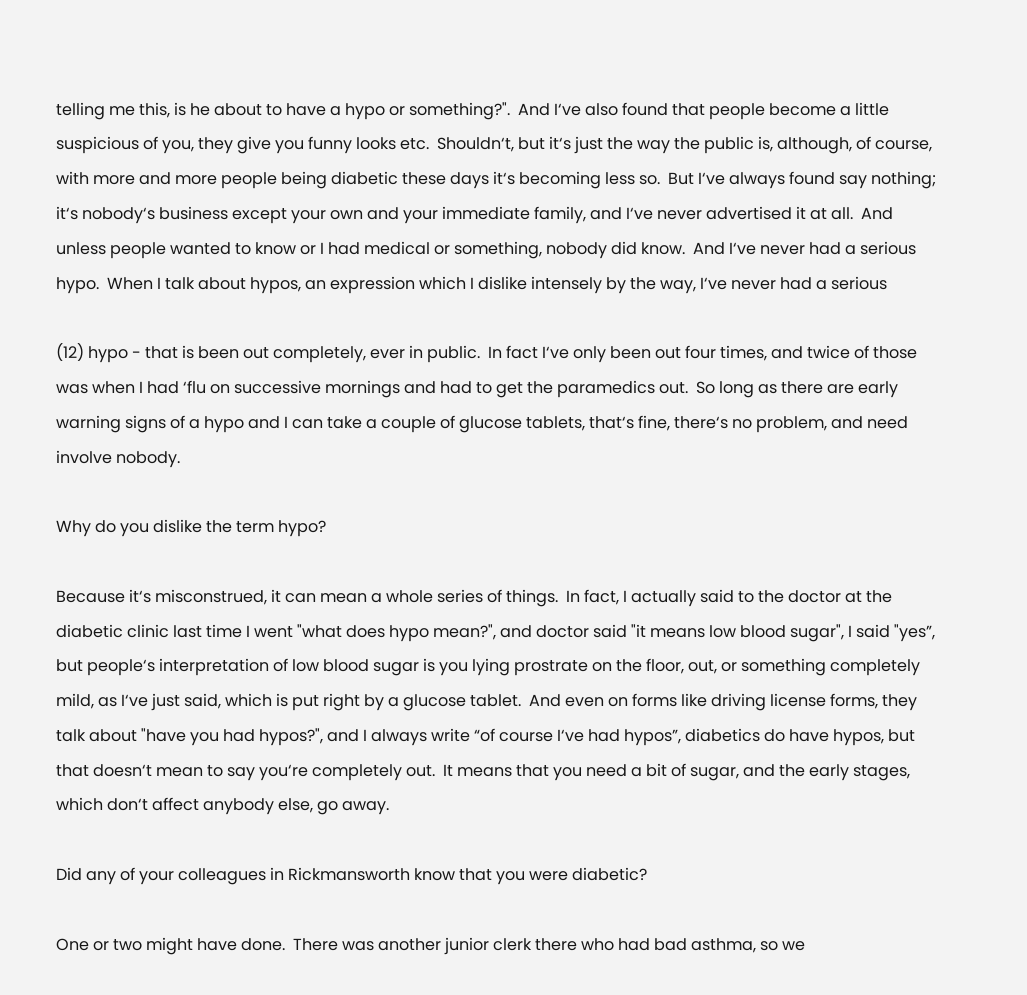telling me this, is he about to have a hypo or something?".  And I‘ve also found that people become a little suspicious of you, they give you funny looks etc.  Shouldn‘t, but it‘s just the way the public is, although, of course, with more and more people being diabetic these days it‘s becoming less so.  But I‘ve always found say nothing; it‘s nobody‘s business except your own and your immediate family, and I‘ve never advertised it at all.  And unless people wanted to know or I had medical or something, nobody did know.  And I‘ve never had a serious hypo.  When I talk about hypos, an expression which I dislike intensely by the way, I‘ve never had a serious

(12) hypo - that is been out completely, ever in public.  In fact I‘ve only been out four times, and twice of those was when I had ‘flu on successive mornings and had to get the paramedics out.  So long as there are early warning signs of a hypo and I can take a couple of glucose tablets, that‘s fine, there‘s no problem, and need involve nobody.

Why do you dislike the term hypo?

Because it‘s misconstrued, it can mean a whole series of things.  In fact, I actually said to the doctor at the diabetic clinic last time I went "what does hypo mean?", and doctor said "it means low blood sugar", I said "yes”, but people‘s interpretation of low blood sugar is you lying prostrate on the floor, out, or something completely mild, as I‘ve just said, which is put right by a glucose tablet.  And even on forms like driving license forms, they talk about "have you had hypos?", and I always write “of course I‘ve had hypos”, diabetics do have hypos, but that doesn‘t mean to say you‘re completely out.  It means that you need a bit of sugar, and the early stages, which don‘t affect anybody else, go away.

Did any of your colleagues in Rickmansworth know that you were diabetic?

One or two might have done.  There was another junior clerk there who had bad asthma, so we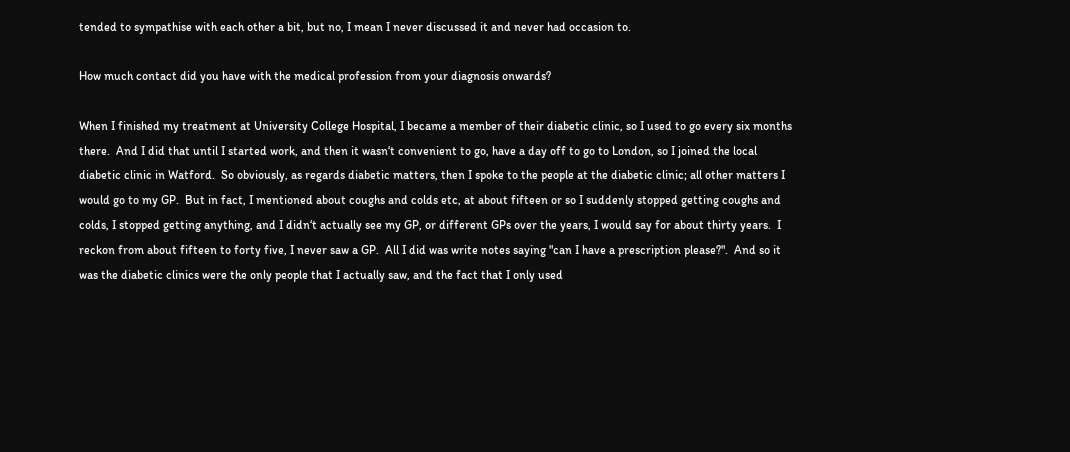tended to sympathise with each other a bit, but no, I mean I never discussed it and never had occasion to.

How much contact did you have with the medical profession from your diagnosis onwards?

When I finished my treatment at University College Hospital, I became a member of their diabetic clinic, so I used to go every six months there.  And I did that until I started work, and then it wasn‘t convenient to go, have a day off to go to London, so I joined the local diabetic clinic in Watford.  So obviously, as regards diabetic matters, then I spoke to the people at the diabetic clinic; all other matters I would go to my GP.  But in fact, I mentioned about coughs and colds etc, at about fifteen or so I suddenly stopped getting coughs and colds, I stopped getting anything, and I didn‘t actually see my GP, or different GPs over the years, I would say for about thirty years.  I reckon from about fifteen to forty five, I never saw a GP.  All I did was write notes saying "can I have a prescription please?".  And so it was the diabetic clinics were the only people that I actually saw, and the fact that I only used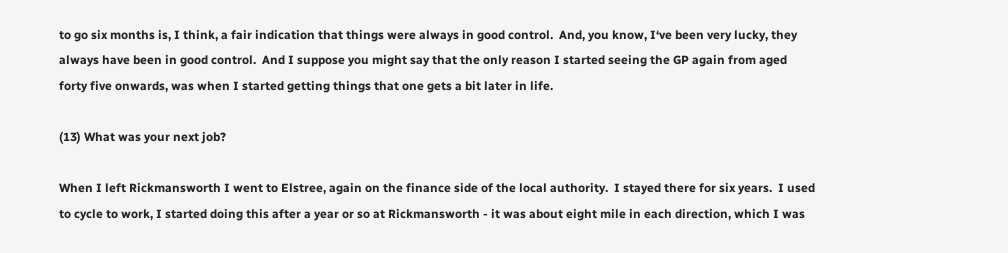to go six months is, I think, a fair indication that things were always in good control.  And, you know, I‘ve been very lucky, they always have been in good control.  And I suppose you might say that the only reason I started seeing the GP again from aged forty five onwards, was when I started getting things that one gets a bit later in life.

(13) What was your next job?

When I left Rickmansworth I went to Elstree, again on the finance side of the local authority.  I stayed there for six years.  I used to cycle to work, I started doing this after a year or so at Rickmansworth - it was about eight mile in each direction, which I was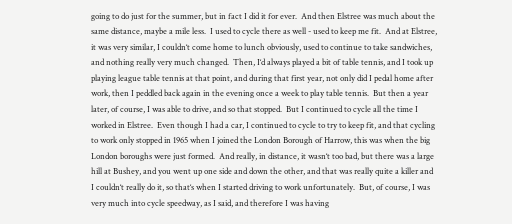going to do just for the summer, but in fact I did it for ever.  And then Elstree was much about the same distance, maybe a mile less.  I used to cycle there as well - used to keep me fit.  And at Elstree, it was very similar, I couldn‘t come home to lunch obviously, used to continue to take sandwiches, and nothing really very much changed.  Then, I‘d always played a bit of table tennis, and I took up playing league table tennis at that point, and during that first year, not only did I pedal home after work, then I peddled back again in the evening once a week to play table tennis.  But then a year later, of course, I was able to drive, and so that stopped.  But I continued to cycle all the time I worked in Elstree.  Even though I had a car, I continued to cycle to try to keep fit, and that cycling to work only stopped in 1965 when I joined the London Borough of Harrow, this was when the big London boroughs were just formed.  And really, in distance, it wasn‘t too bad, but there was a large hill at Bushey, and you went up one side and down the other, and that was really quite a killer and I couldn‘t really do it, so that‘s when I started driving to work unfortunately.  But, of course, I was very much into cycle speedway, as I said, and therefore I was having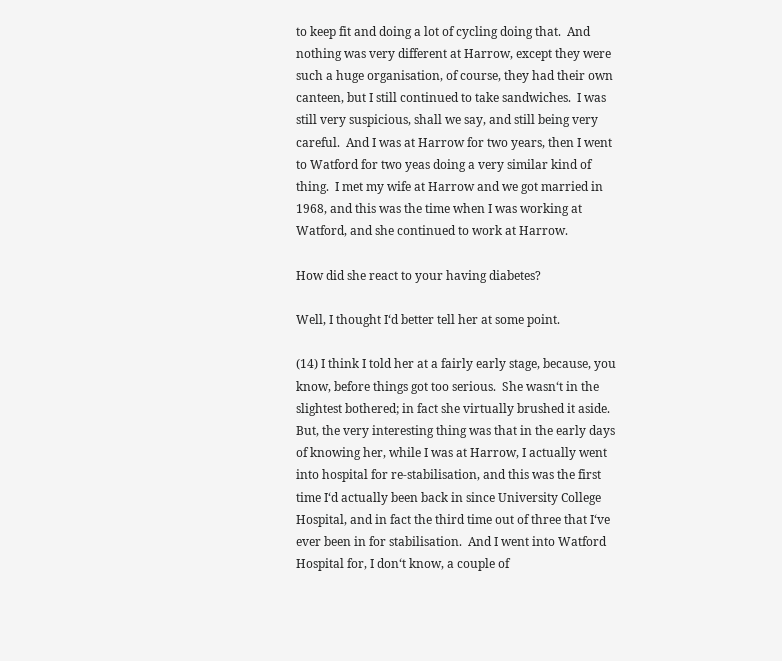to keep fit and doing a lot of cycling doing that.  And nothing was very different at Harrow, except they were such a huge organisation, of course, they had their own canteen, but I still continued to take sandwiches.  I was still very suspicious, shall we say, and still being very careful.  And I was at Harrow for two years, then I went to Watford for two yeas doing a very similar kind of thing.  I met my wife at Harrow and we got married in 1968, and this was the time when I was working at Watford, and she continued to work at Harrow.

How did she react to your having diabetes?

Well, I thought I‘d better tell her at some point.

(14) I think I told her at a fairly early stage, because, you know, before things got too serious.  She wasn‘t in the slightest bothered; in fact she virtually brushed it aside.  But, the very interesting thing was that in the early days of knowing her, while I was at Harrow, I actually went into hospital for re-stabilisation, and this was the first time I‘d actually been back in since University College Hospital, and in fact the third time out of three that I‘ve ever been in for stabilisation.  And I went into Watford Hospital for, I don‘t know, a couple of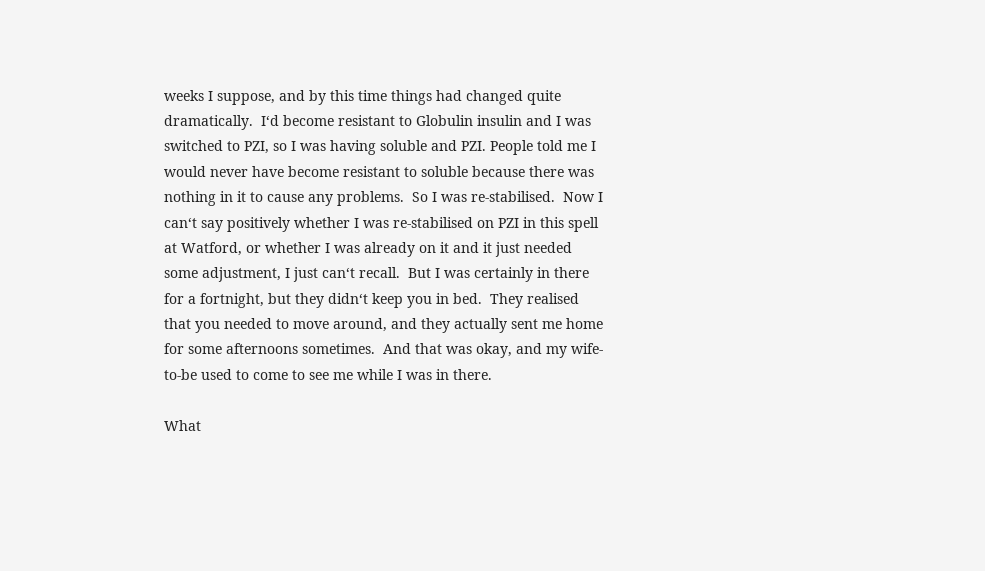weeks I suppose, and by this time things had changed quite dramatically.  I‘d become resistant to Globulin insulin and I was switched to PZI, so I was having soluble and PZI. People told me I would never have become resistant to soluble because there was nothing in it to cause any problems.  So I was re-stabilised.  Now I can‘t say positively whether I was re-stabilised on PZI in this spell at Watford, or whether I was already on it and it just needed some adjustment, I just can‘t recall.  But I was certainly in there for a fortnight, but they didn‘t keep you in bed.  They realised that you needed to move around, and they actually sent me home for some afternoons sometimes.  And that was okay, and my wife-to-be used to come to see me while I was in there.

What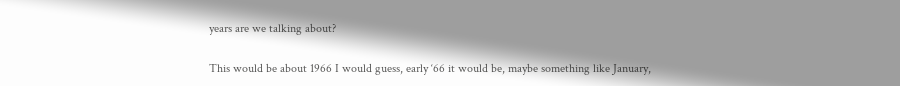years are we talking about?

This would be about 1966 I would guess, early ‘66 it would be, maybe something like January,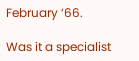February ‘66.

Was it a specialist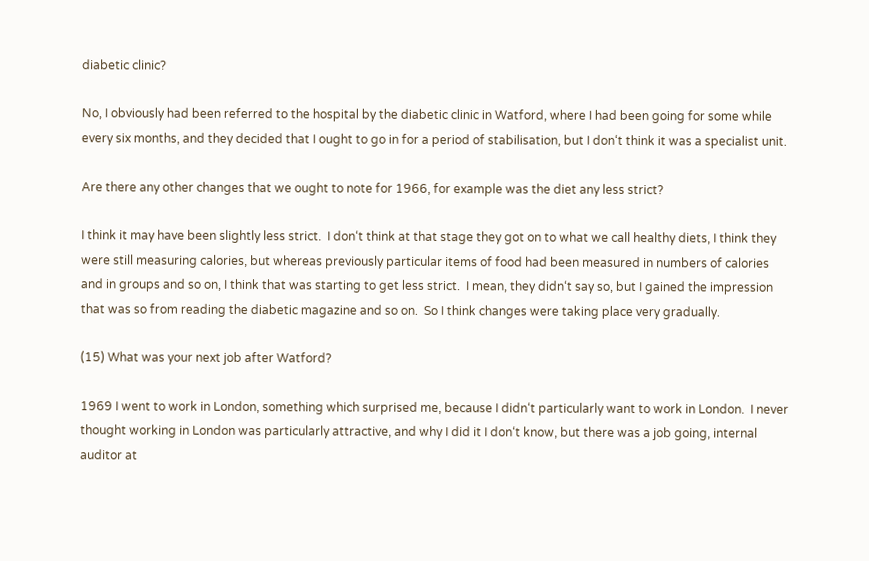diabetic clinic?

No, I obviously had been referred to the hospital by the diabetic clinic in Watford, where I had been going for some while every six months, and they decided that I ought to go in for a period of stabilisation, but I don‘t think it was a specialist unit.

Are there any other changes that we ought to note for 1966, for example was the diet any less strict?

I think it may have been slightly less strict.  I don‘t think at that stage they got on to what we call healthy diets, I think they were still measuring calories, but whereas previously particular items of food had been measured in numbers of calories and in groups and so on, I think that was starting to get less strict.  I mean, they didn‘t say so, but I gained the impression that was so from reading the diabetic magazine and so on.  So I think changes were taking place very gradually.

(15) What was your next job after Watford?

1969 I went to work in London, something which surprised me, because I didn‘t particularly want to work in London.  I never thought working in London was particularly attractive, and why I did it I don‘t know, but there was a job going, internal auditor at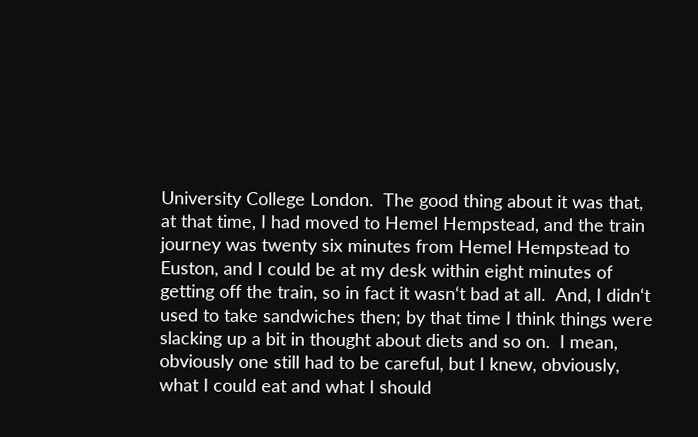University College London.  The good thing about it was that, at that time, I had moved to Hemel Hempstead, and the train journey was twenty six minutes from Hemel Hempstead to Euston, and I could be at my desk within eight minutes of getting off the train, so in fact it wasn‘t bad at all.  And, I didn‘t used to take sandwiches then; by that time I think things were slacking up a bit in thought about diets and so on.  I mean, obviously one still had to be careful, but I knew, obviously, what I could eat and what I should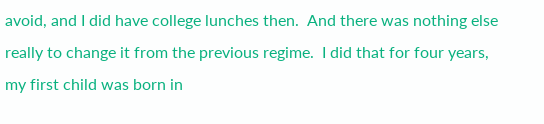avoid, and I did have college lunches then.  And there was nothing else really to change it from the previous regime.  I did that for four years, my first child was born in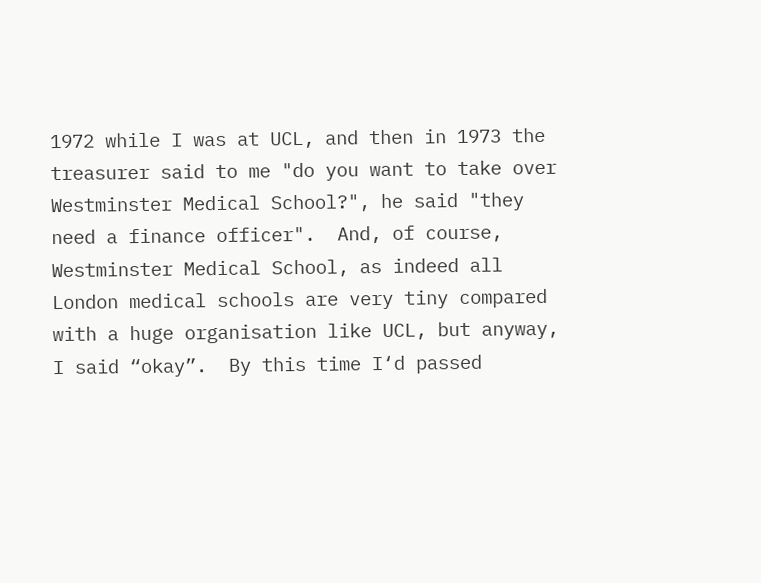1972 while I was at UCL, and then in 1973 the treasurer said to me "do you want to take over Westminster Medical School?", he said "they need a finance officer".  And, of course, Westminster Medical School, as indeed all London medical schools are very tiny compared with a huge organisation like UCL, but anyway, I said “okay”.  By this time I‘d passed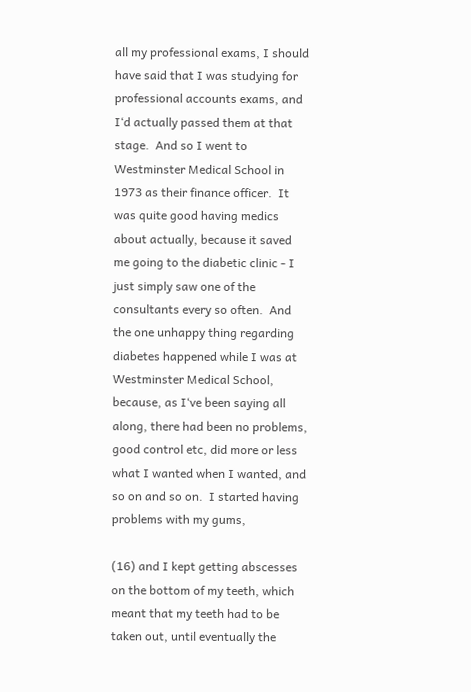all my professional exams, I should have said that I was studying for professional accounts exams, and I‘d actually passed them at that stage.  And so I went to Westminster Medical School in 1973 as their finance officer.  It was quite good having medics about actually, because it saved me going to the diabetic clinic - I just simply saw one of the consultants every so often.  And the one unhappy thing regarding diabetes happened while I was at Westminster Medical School, because, as I‘ve been saying all along, there had been no problems, good control etc, did more or less what I wanted when I wanted, and so on and so on.  I started having problems with my gums,

(16) and I kept getting abscesses on the bottom of my teeth, which meant that my teeth had to be taken out, until eventually the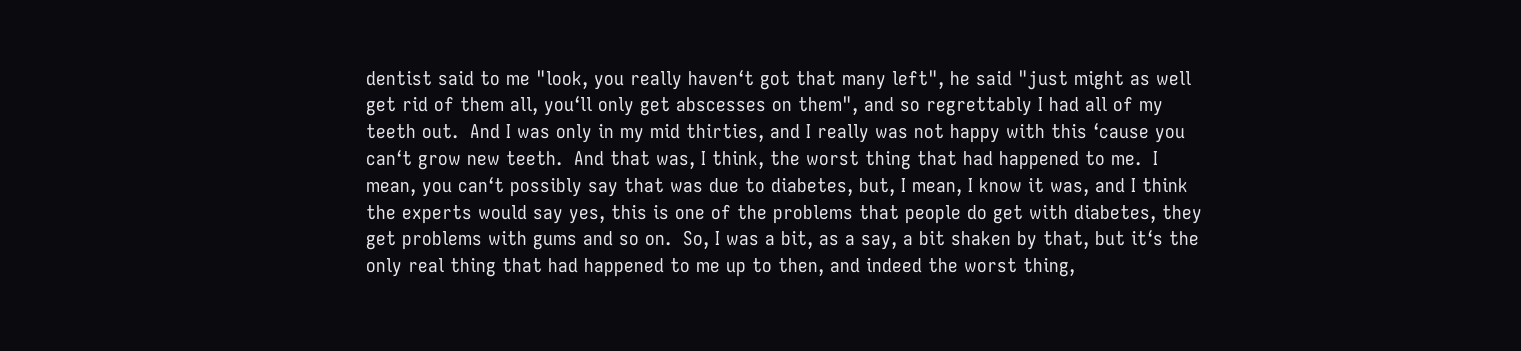dentist said to me "look, you really haven‘t got that many left", he said "just might as well get rid of them all, you‘ll only get abscesses on them", and so regrettably I had all of my teeth out.  And I was only in my mid thirties, and I really was not happy with this ‘cause you can‘t grow new teeth.  And that was, I think, the worst thing that had happened to me.  I mean, you can‘t possibly say that was due to diabetes, but, I mean, I know it was, and I think the experts would say yes, this is one of the problems that people do get with diabetes, they get problems with gums and so on.  So, I was a bit, as a say, a bit shaken by that, but it‘s the only real thing that had happened to me up to then, and indeed the worst thing,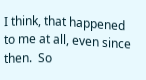I think, that happened to me at all, even since then.  So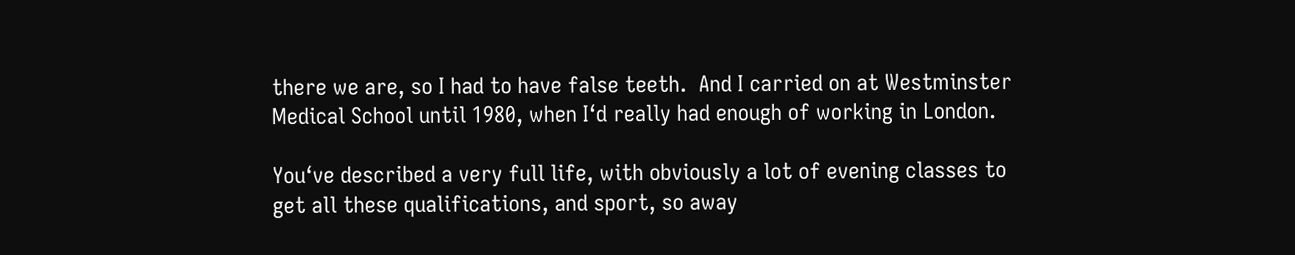there we are, so I had to have false teeth.  And I carried on at Westminster Medical School until 1980, when I‘d really had enough of working in London.

You‘ve described a very full life, with obviously a lot of evening classes to get all these qualifications, and sport, so away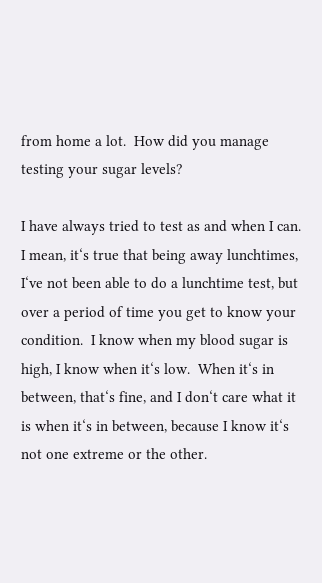from home a lot.  How did you manage testing your sugar levels?

I have always tried to test as and when I can.  I mean, it‘s true that being away lunchtimes, I‘ve not been able to do a lunchtime test, but over a period of time you get to know your condition.  I know when my blood sugar is high, I know when it‘s low.  When it‘s in between, that‘s fine, and I don‘t care what it is when it‘s in between, because I know it‘s not one extreme or the other.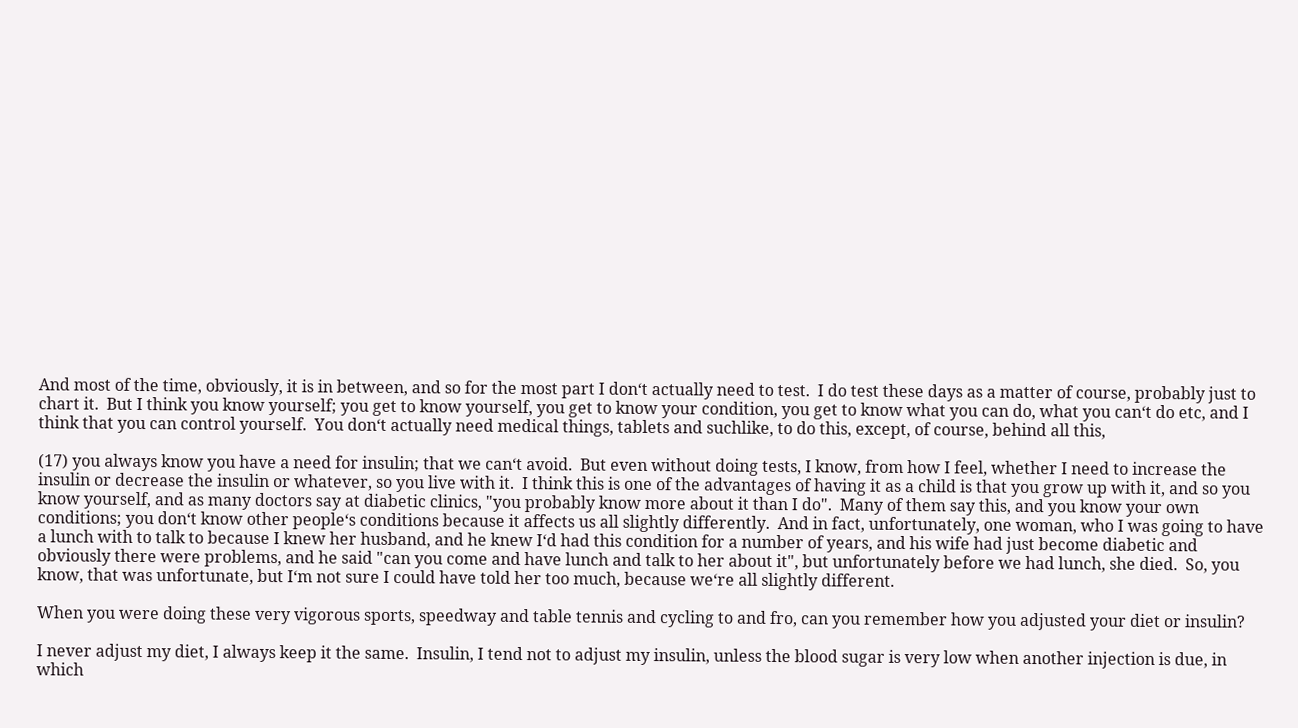And most of the time, obviously, it is in between, and so for the most part I don‘t actually need to test.  I do test these days as a matter of course, probably just to chart it.  But I think you know yourself; you get to know yourself, you get to know your condition, you get to know what you can do, what you can‘t do etc, and I think that you can control yourself.  You don‘t actually need medical things, tablets and suchlike, to do this, except, of course, behind all this,

(17) you always know you have a need for insulin; that we can‘t avoid.  But even without doing tests, I know, from how I feel, whether I need to increase the insulin or decrease the insulin or whatever, so you live with it.  I think this is one of the advantages of having it as a child is that you grow up with it, and so you know yourself, and as many doctors say at diabetic clinics, "you probably know more about it than I do".  Many of them say this, and you know your own conditions; you don‘t know other people‘s conditions because it affects us all slightly differently.  And in fact, unfortunately, one woman, who I was going to have a lunch with to talk to because I knew her husband, and he knew I‘d had this condition for a number of years, and his wife had just become diabetic and obviously there were problems, and he said "can you come and have lunch and talk to her about it", but unfortunately before we had lunch, she died.  So, you know, that was unfortunate, but I‘m not sure I could have told her too much, because we‘re all slightly different.

When you were doing these very vigorous sports, speedway and table tennis and cycling to and fro, can you remember how you adjusted your diet or insulin?

I never adjust my diet, I always keep it the same.  Insulin, I tend not to adjust my insulin, unless the blood sugar is very low when another injection is due, in which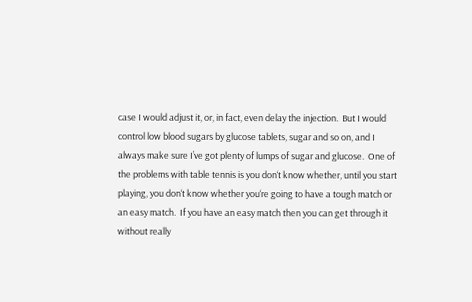case I would adjust it, or, in fact, even delay the injection.  But I would control low blood sugars by glucose tablets, sugar and so on, and I always make sure I’ve got plenty of lumps of sugar and glucose.  One of the problems with table tennis is you don‘t know whether, until you start playing, you don‘t know whether you‘re going to have a tough match or an easy match.  If you have an easy match then you can get through it without really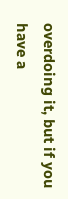overdoing it, but if you have a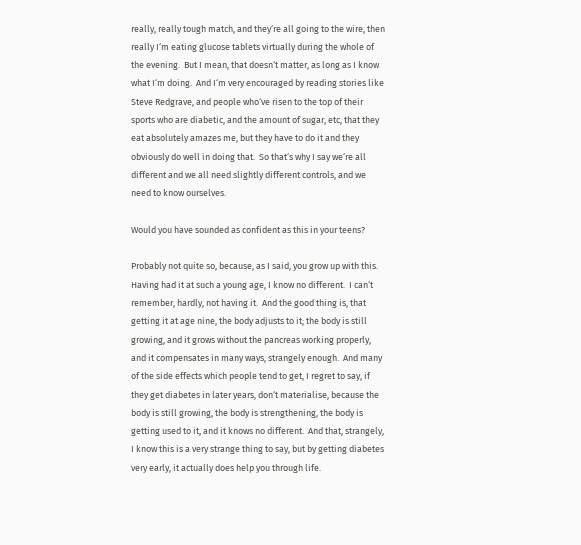really, really tough match, and they‘re all going to the wire, then really I‘m eating glucose tablets virtually during the whole of the evening.  But I mean, that doesn‘t matter, as long as I know what I‘m doing.  And I‘m very encouraged by reading stories like Steve Redgrave, and people who‘ve risen to the top of their sports who are diabetic, and the amount of sugar, etc, that they eat absolutely amazes me, but they have to do it and they obviously do well in doing that.  So that‘s why I say we‘re all different and we all need slightly different controls, and we need to know ourselves.

Would you have sounded as confident as this in your teens?

Probably not quite so, because, as I said, you grow up with this.  Having had it at such a young age, I know no different.  I can‘t remember, hardly, not having it.  And the good thing is, that getting it at age nine, the body adjusts to it; the body is still growing, and it grows without the pancreas working properly, and it compensates in many ways, strangely enough.  And many of the side effects which people tend to get, I regret to say, if they get diabetes in later years, don‘t materialise, because the body is still growing, the body is strengthening, the body is getting used to it, and it knows no different.  And that, strangely, I know this is a very strange thing to say, but by getting diabetes very early, it actually does help you through life.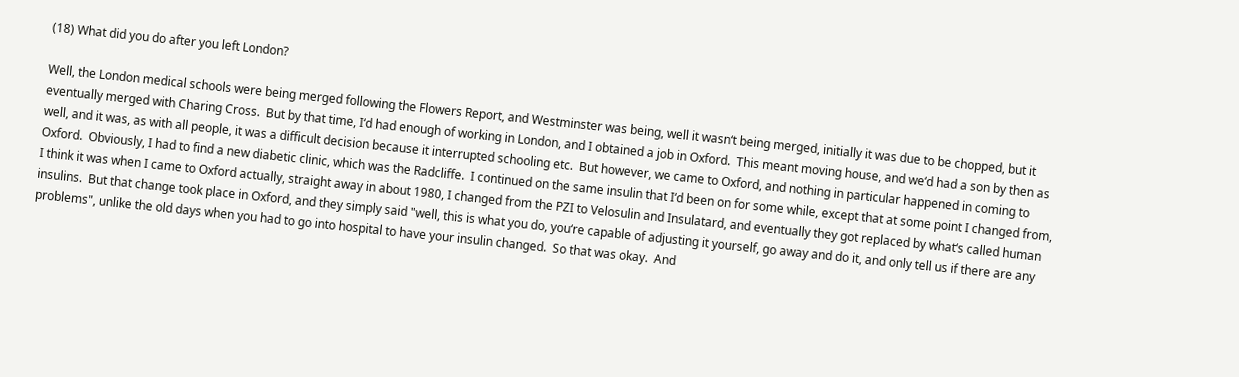(18) What did you do after you left London?

Well, the London medical schools were being merged following the Flowers Report, and Westminster was being, well it wasn‘t being merged, initially it was due to be chopped, but it eventually merged with Charing Cross.  But by that time, I‘d had enough of working in London, and I obtained a job in Oxford.  This meant moving house, and we‘d had a son by then as well, and it was, as with all people, it was a difficult decision because it interrupted schooling etc.  But however, we came to Oxford, and nothing in particular happened in coming to Oxford.  Obviously, I had to find a new diabetic clinic, which was the Radcliffe.  I continued on the same insulin that I‘d been on for some while, except that at some point I changed from, I think it was when I came to Oxford actually, straight away in about 1980, I changed from the PZI to Velosulin and Insulatard, and eventually they got replaced by what‘s called human insulins.  But that change took place in Oxford, and they simply said "well, this is what you do, you‘re capable of adjusting it yourself, go away and do it, and only tell us if there are any problems", unlike the old days when you had to go into hospital to have your insulin changed.  So that was okay.  And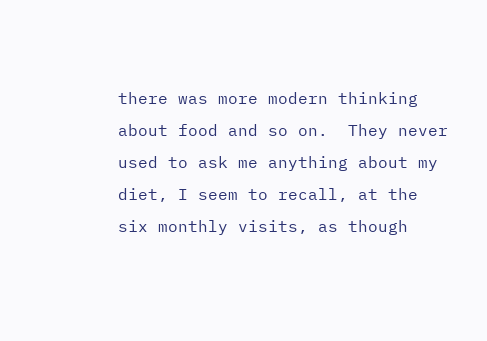there was more modern thinking about food and so on.  They never used to ask me anything about my diet, I seem to recall, at the six monthly visits, as though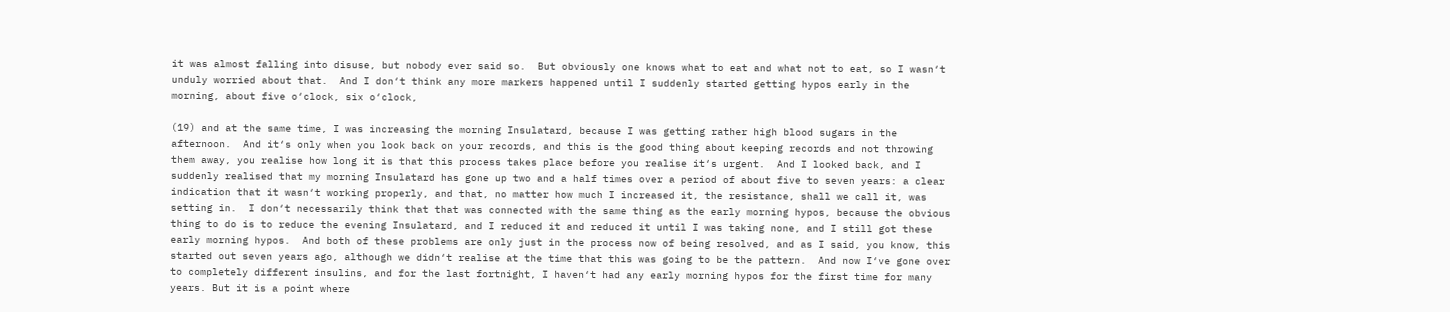it was almost falling into disuse, but nobody ever said so.  But obviously one knows what to eat and what not to eat, so I wasn‘t unduly worried about that.  And I don‘t think any more markers happened until I suddenly started getting hypos early in the morning, about five o‘clock, six o‘clock,

(19) and at the same time, I was increasing the morning Insulatard, because I was getting rather high blood sugars in the afternoon.  And it‘s only when you look back on your records, and this is the good thing about keeping records and not throwing them away, you realise how long it is that this process takes place before you realise it‘s urgent.  And I looked back, and I suddenly realised that my morning Insulatard has gone up two and a half times over a period of about five to seven years: a clear indication that it wasn‘t working properly, and that, no matter how much I increased it, the resistance, shall we call it, was setting in.  I don‘t necessarily think that that was connected with the same thing as the early morning hypos, because the obvious thing to do is to reduce the evening Insulatard, and I reduced it and reduced it until I was taking none, and I still got these early morning hypos.  And both of these problems are only just in the process now of being resolved, and as I said, you know, this started out seven years ago, although we didn‘t realise at the time that this was going to be the pattern.  And now I‘ve gone over to completely different insulins, and for the last fortnight, I haven‘t had any early morning hypos for the first time for many years. But it is a point where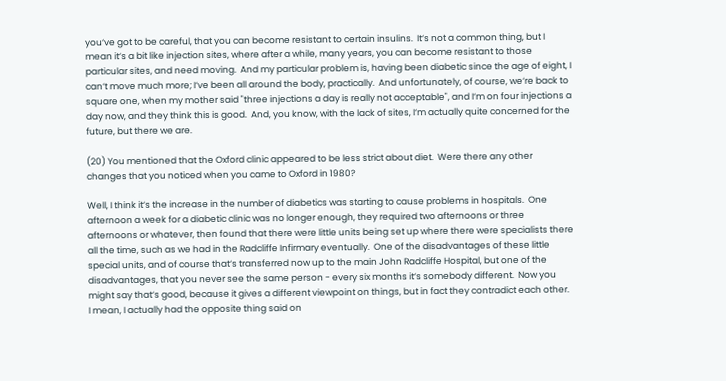you‘ve got to be careful, that you can become resistant to certain insulins.  It‘s not a common thing, but I mean it‘s a bit like injection sites, where after a while, many years, you can become resistant to those particular sites, and need moving.  And my particular problem is, having been diabetic since the age of eight, I can‘t move much more; I‘ve been all around the body, practically.  And unfortunately, of course, we‘re back to square one, when my mother said "three injections a day is really not acceptable", and I‘m on four injections a day now, and they think this is good.  And, you know, with the lack of sites, I‘m actually quite concerned for the future, but there we are.

(20) You mentioned that the Oxford clinic appeared to be less strict about diet.  Were there any other changes that you noticed when you came to Oxford in 1980?

Well, I think it‘s the increase in the number of diabetics was starting to cause problems in hospitals.  One afternoon a week for a diabetic clinic was no longer enough, they required two afternoons or three afternoons or whatever, then found that there were little units being set up where there were specialists there all the time, such as we had in the Radcliffe Infirmary eventually.  One of the disadvantages of these little special units, and of course that‘s transferred now up to the main John Radcliffe Hospital, but one of the disadvantages, that you never see the same person - every six months it‘s somebody different.  Now you might say that‘s good, because it gives a different viewpoint on things, but in fact they contradict each other.  I mean, I actually had the opposite thing said on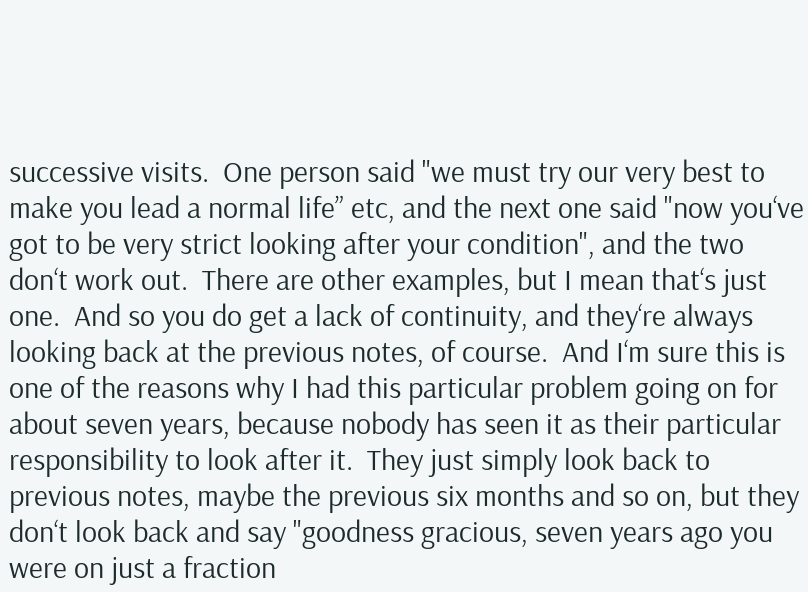successive visits.  One person said "we must try our very best to make you lead a normal life” etc, and the next one said "now you‘ve got to be very strict looking after your condition", and the two don‘t work out.  There are other examples, but I mean that‘s just one.  And so you do get a lack of continuity, and they‘re always looking back at the previous notes, of course.  And I‘m sure this is one of the reasons why I had this particular problem going on for about seven years, because nobody has seen it as their particular responsibility to look after it.  They just simply look back to previous notes, maybe the previous six months and so on, but they don‘t look back and say "goodness gracious, seven years ago you were on just a fraction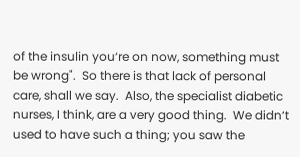of the insulin you‘re on now, something must be wrong".  So there is that lack of personal care, shall we say.  Also, the specialist diabetic nurses, I think, are a very good thing.  We didn‘t used to have such a thing; you saw the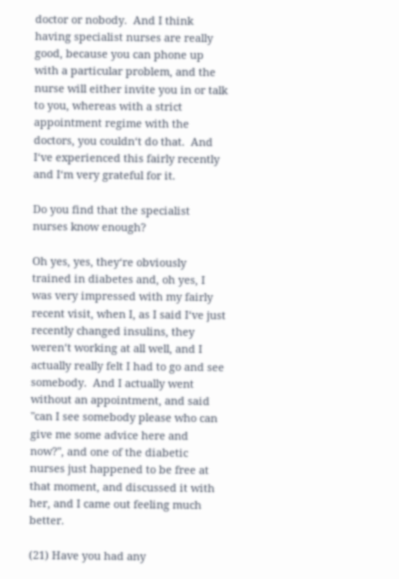doctor or nobody.  And I think having specialist nurses are really good, because you can phone up with a particular problem, and the nurse will either invite you in or talk to you, whereas with a strict appointment regime with the doctors, you couldn‘t do that.  And I‘ve experienced this fairly recently and I‘m very grateful for it.

Do you find that the specialist nurses know enough?

Oh yes, yes, they‘re obviously trained in diabetes and, oh yes, I was very impressed with my fairly recent visit, when I, as I said I‘ve just recently changed insulins, they weren‘t working at all well, and I actually really felt I had to go and see somebody.  And I actually went without an appointment, and said "can I see somebody please who can give me some advice here and now?", and one of the diabetic nurses just happened to be free at that moment, and discussed it with her, and I came out feeling much better.

(21) Have you had any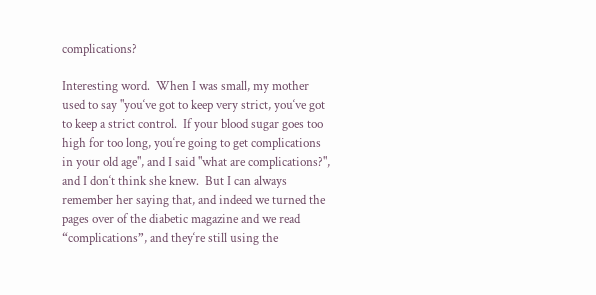complications?

Interesting word.  When I was small, my mother used to say "you‘ve got to keep very strict, you‘ve got to keep a strict control.  If your blood sugar goes too high for too long, you‘re going to get complications in your old age", and I said "what are complications?", and I don‘t think she knew.  But I can always remember her saying that, and indeed we turned the pages over of the diabetic magazine and we read “complications”, and they‘re still using the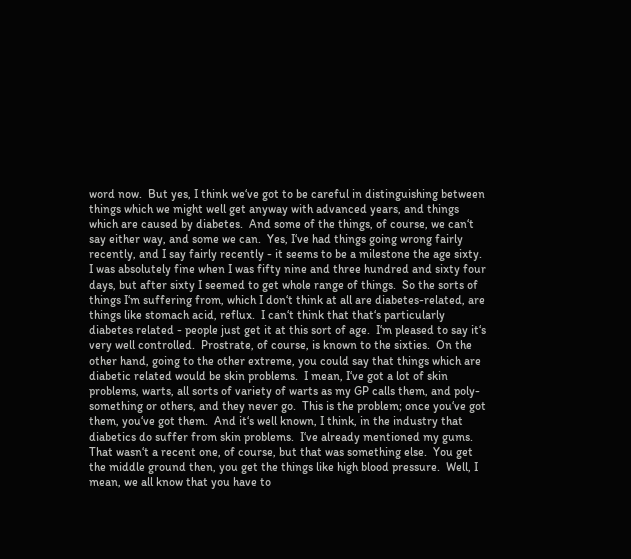word now.  But yes, I think we‘ve got to be careful in distinguishing between things which we might well get anyway with advanced years, and things which are caused by diabetes.  And some of the things, of course, we can‘t say either way, and some we can.  Yes, I‘ve had things going wrong fairly recently, and I say fairly recently - it seems to be a milestone the age sixty.  I was absolutely fine when I was fifty nine and three hundred and sixty four days, but after sixty I seemed to get whole range of things.  So the sorts of things I‘m suffering from, which I don‘t think at all are diabetes-related, are things like stomach acid, reflux.  I can‘t think that that‘s particularly diabetes related - people just get it at this sort of age.  I‘m pleased to say it‘s very well controlled.  Prostrate, of course, is known to the sixties.  On the other hand, going to the other extreme, you could say that things which are diabetic related would be skin problems.  I mean, I‘ve got a lot of skin problems, warts, all sorts of variety of warts as my GP calls them, and poly-something or others, and they never go.  This is the problem; once you‘ve got them, you‘ve got them.  And it‘s well known, I think, in the industry that diabetics do suffer from skin problems.  I‘ve already mentioned my gums.  That wasn‘t a recent one, of course, but that was something else.  You get the middle ground then, you get the things like high blood pressure.  Well, I mean, we all know that you have to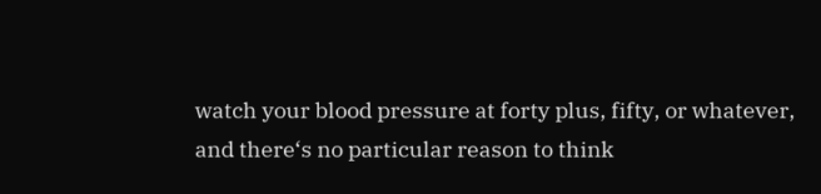watch your blood pressure at forty plus, fifty, or whatever, and there‘s no particular reason to think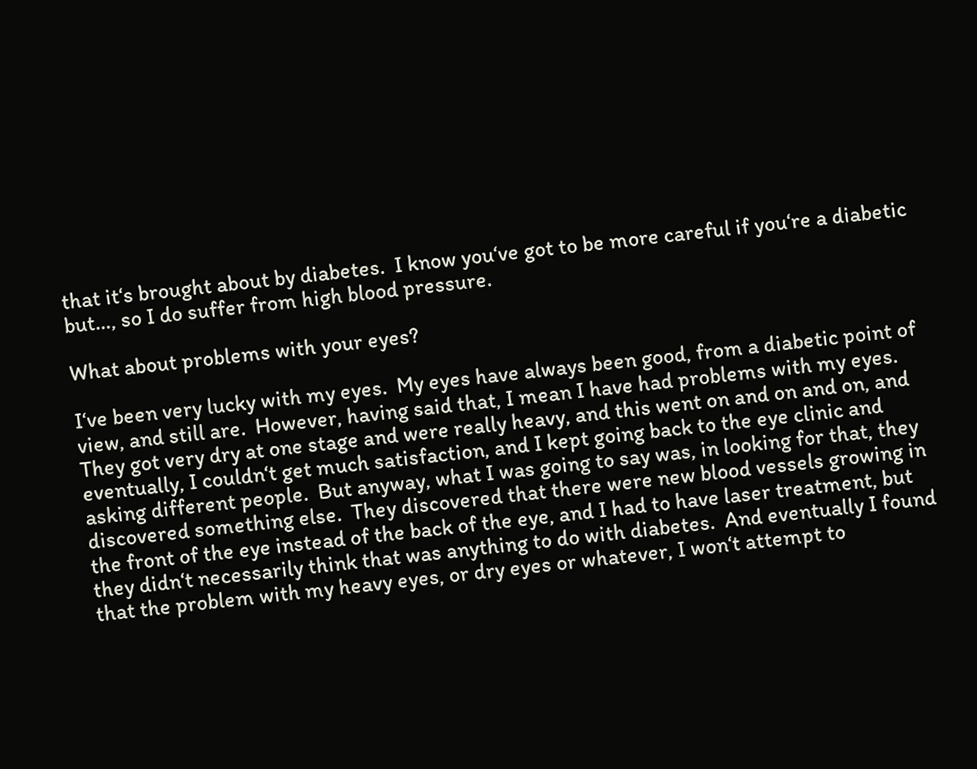that it‘s brought about by diabetes.  I know you‘ve got to be more careful if you‘re a diabetic but…, so I do suffer from high blood pressure.

What about problems with your eyes?

I‘ve been very lucky with my eyes.  My eyes have always been good, from a diabetic point of view, and still are.  However, having said that, I mean I have had problems with my eyes.  They got very dry at one stage and were really heavy, and this went on and on and on, and eventually, I couldn‘t get much satisfaction, and I kept going back to the eye clinic and asking different people.  But anyway, what I was going to say was, in looking for that, they discovered something else.  They discovered that there were new blood vessels growing in the front of the eye instead of the back of the eye, and I had to have laser treatment, but they didn‘t necessarily think that was anything to do with diabetes.  And eventually I found that the problem with my heavy eyes, or dry eyes or whatever, I won‘t attempt to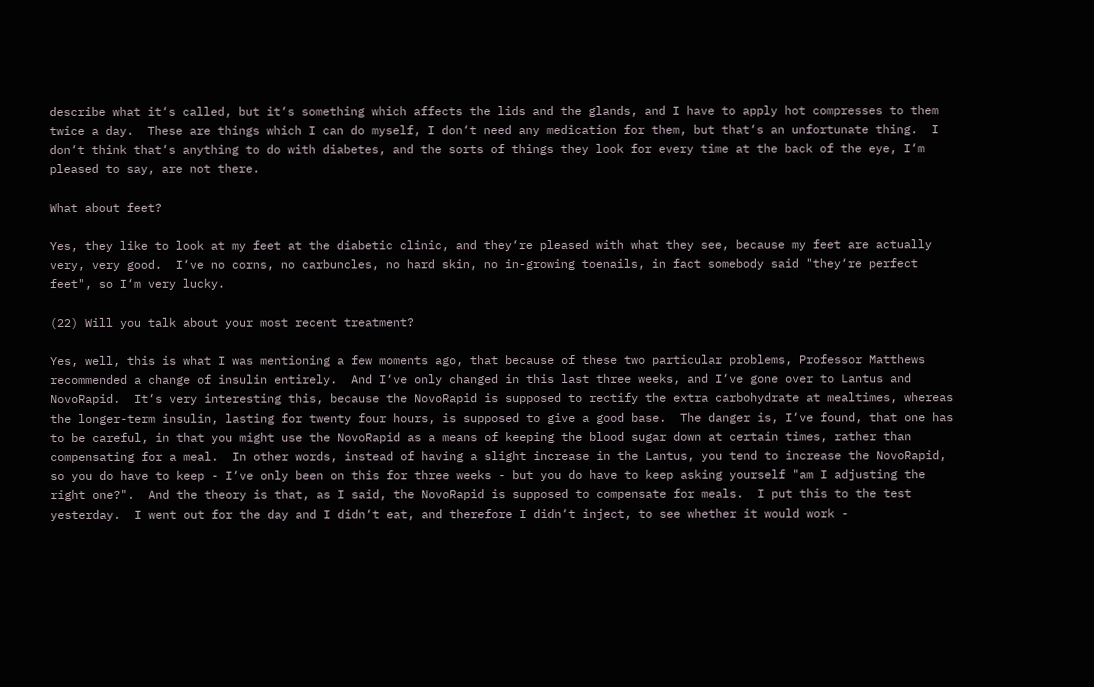describe what it‘s called, but it‘s something which affects the lids and the glands, and I have to apply hot compresses to them twice a day.  These are things which I can do myself, I don‘t need any medication for them, but that‘s an unfortunate thing.  I don‘t think that‘s anything to do with diabetes, and the sorts of things they look for every time at the back of the eye, I‘m pleased to say, are not there.

What about feet?

Yes, they like to look at my feet at the diabetic clinic, and they‘re pleased with what they see, because my feet are actually very, very good.  I‘ve no corns, no carbuncles, no hard skin, no in-growing toenails, in fact somebody said "they‘re perfect feet", so I‘m very lucky.

(22) Will you talk about your most recent treatment?

Yes, well, this is what I was mentioning a few moments ago, that because of these two particular problems, Professor Matthews recommended a change of insulin entirely.  And I‘ve only changed in this last three weeks, and I‘ve gone over to Lantus and NovoRapid.  It‘s very interesting this, because the NovoRapid is supposed to rectify the extra carbohydrate at mealtimes, whereas the longer-term insulin, lasting for twenty four hours, is supposed to give a good base.  The danger is, I‘ve found, that one has to be careful, in that you might use the NovoRapid as a means of keeping the blood sugar down at certain times, rather than compensating for a meal.  In other words, instead of having a slight increase in the Lantus, you tend to increase the NovoRapid, so you do have to keep - I‘ve only been on this for three weeks - but you do have to keep asking yourself "am I adjusting the right one?".  And the theory is that, as I said, the NovoRapid is supposed to compensate for meals.  I put this to the test yesterday.  I went out for the day and I didn‘t eat, and therefore I didn‘t inject, to see whether it would work -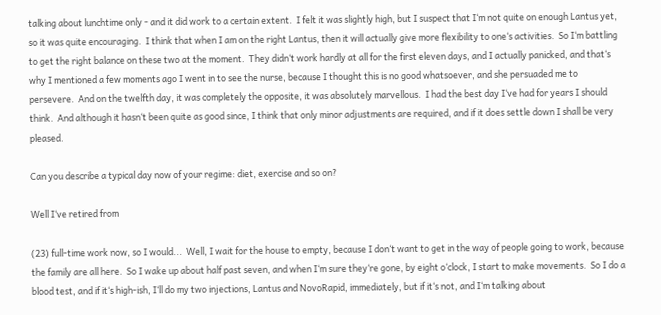talking about lunchtime only - and it did work to a certain extent.  I felt it was slightly high, but I suspect that I‘m not quite on enough Lantus yet, so it was quite encouraging.  I think that when I am on the right Lantus, then it will actually give more flexibility to one‘s activities.  So I‘m battling to get the right balance on these two at the moment.  They didn‘t work hardly at all for the first eleven days, and I actually panicked, and that‘s why I mentioned a few moments ago I went in to see the nurse, because I thought this is no good whatsoever, and she persuaded me to persevere.  And on the twelfth day, it was completely the opposite, it was absolutely marvellous.  I had the best day I‘ve had for years I should think.  And although it hasn‘t been quite as good since, I think that only minor adjustments are required, and if it does settle down I shall be very pleased.

Can you describe a typical day now of your regime: diet, exercise and so on?

Well I‘ve retired from

(23) full-time work now, so I would...  Well, I wait for the house to empty, because I don‘t want to get in the way of people going to work, because the family are all here.  So I wake up about half past seven, and when I‘m sure they‘re gone, by eight o‘clock, I start to make movements.  So I do a blood test, and if it‘s high-ish, I‘ll do my two injections, Lantus and NovoRapid, immediately, but if it‘s not, and I‘m talking about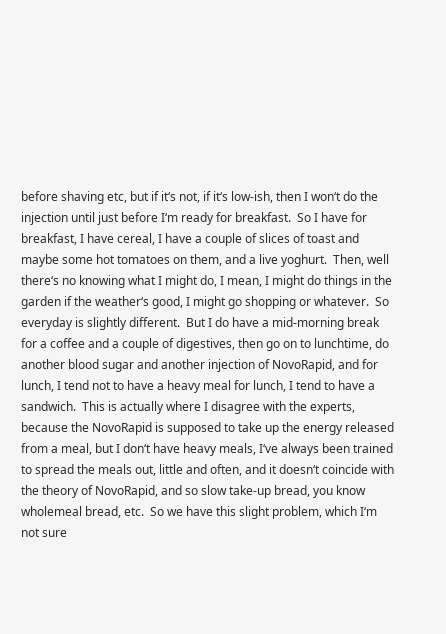before shaving etc, but if it‘s not, if it‘s low-ish, then I won‘t do the injection until just before I‘m ready for breakfast.  So I have for breakfast, I have cereal, I have a couple of slices of toast and maybe some hot tomatoes on them, and a live yoghurt.  Then, well there‘s no knowing what I might do, I mean, I might do things in the garden if the weather‘s good, I might go shopping or whatever.  So everyday is slightly different.  But I do have a mid-morning break for a coffee and a couple of digestives, then go on to lunchtime, do another blood sugar and another injection of NovoRapid, and for lunch, I tend not to have a heavy meal for lunch, I tend to have a sandwich.  This is actually where I disagree with the experts, because the NovoRapid is supposed to take up the energy released from a meal, but I don‘t have heavy meals, I‘ve always been trained to spread the meals out, little and often, and it doesn‘t coincide with the theory of NovoRapid, and so slow take-up bread, you know wholemeal bread, etc.  So we have this slight problem, which I‘m not sure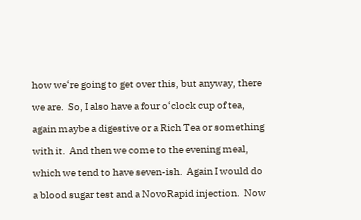how we‘re going to get over this, but anyway, there we are.  So, I also have a four o‘clock cup of tea, again maybe a digestive or a Rich Tea or something with it.  And then we come to the evening meal, which we tend to have seven-ish.  Again I would do a blood sugar test and a NovoRapid injection.  Now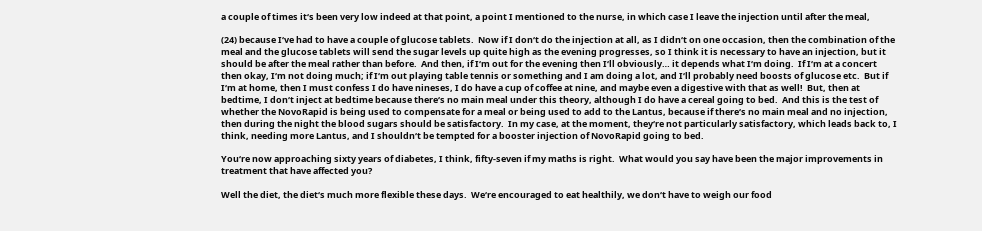a couple of times it‘s been very low indeed at that point, a point I mentioned to the nurse, in which case I leave the injection until after the meal,

(24) because I‘ve had to have a couple of glucose tablets.  Now if I don‘t do the injection at all, as I didn‘t on one occasion, then the combination of the meal and the glucose tablets will send the sugar levels up quite high as the evening progresses, so I think it is necessary to have an injection, but it should be after the meal rather than before.  And then, if I‘m out for the evening then I‘ll obviously… it depends what I‘m doing.  If I‘m at a concert then okay, I‘m not doing much; if I‘m out playing table tennis or something and I am doing a lot, and I‘ll probably need boosts of glucose etc.  But if I‘m at home, then I must confess I do have nineses, I do have a cup of coffee at nine, and maybe even a digestive with that as well!  But, then at bedtime, I don‘t inject at bedtime because there‘s no main meal under this theory, although I do have a cereal going to bed.  And this is the test of whether the NovoRapid is being used to compensate for a meal or being used to add to the Lantus, because if there‘s no main meal and no injection, then during the night the blood sugars should be satisfactory.  In my case, at the moment, they‘re not particularly satisfactory, which leads back to, I think, needing more Lantus, and I shouldn‘t be tempted for a booster injection of NovoRapid going to bed.

You‘re now approaching sixty years of diabetes, I think, fifty-seven if my maths is right.  What would you say have been the major improvements in treatment that have affected you?

Well the diet, the diet‘s much more flexible these days.  We‘re encouraged to eat healthily, we don‘t have to weigh our food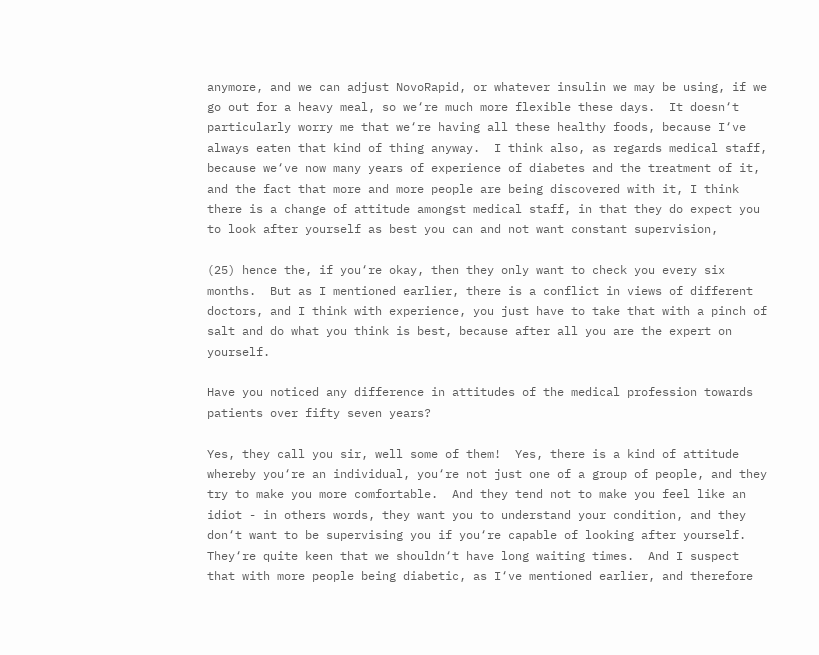anymore, and we can adjust NovoRapid, or whatever insulin we may be using, if we go out for a heavy meal, so we‘re much more flexible these days.  It doesn‘t particularly worry me that we‘re having all these healthy foods, because I‘ve always eaten that kind of thing anyway.  I think also, as regards medical staff, because we‘ve now many years of experience of diabetes and the treatment of it, and the fact that more and more people are being discovered with it, I think there is a change of attitude amongst medical staff, in that they do expect you to look after yourself as best you can and not want constant supervision,

(25) hence the, if you‘re okay, then they only want to check you every six months.  But as I mentioned earlier, there is a conflict in views of different doctors, and I think with experience, you just have to take that with a pinch of salt and do what you think is best, because after all you are the expert on yourself.

Have you noticed any difference in attitudes of the medical profession towards patients over fifty seven years?

Yes, they call you sir, well some of them!  Yes, there is a kind of attitude whereby you‘re an individual, you‘re not just one of a group of people, and they try to make you more comfortable.  And they tend not to make you feel like an idiot - in others words, they want you to understand your condition, and they don‘t want to be supervising you if you‘re capable of looking after yourself.  They‘re quite keen that we shouldn‘t have long waiting times.  And I suspect that with more people being diabetic, as I‘ve mentioned earlier, and therefore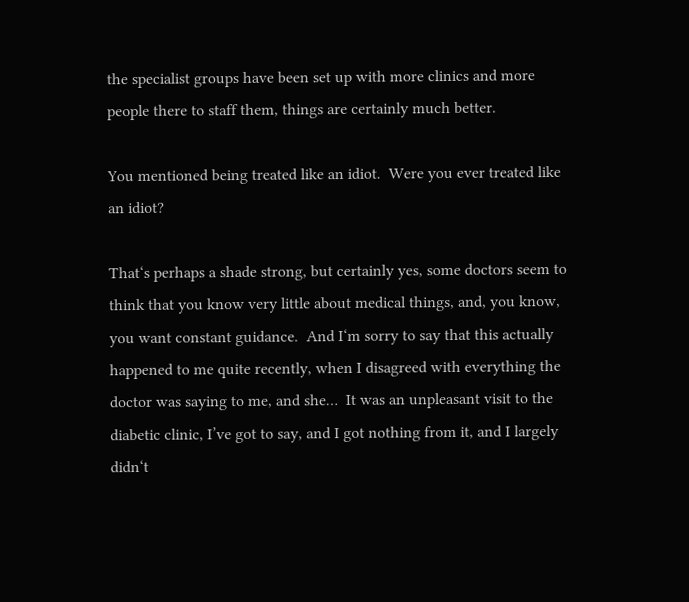the specialist groups have been set up with more clinics and more people there to staff them, things are certainly much better.

You mentioned being treated like an idiot.  Were you ever treated like an idiot?

That‘s perhaps a shade strong, but certainly yes, some doctors seem to think that you know very little about medical things, and, you know, you want constant guidance.  And I‘m sorry to say that this actually happened to me quite recently, when I disagreed with everything the doctor was saying to me, and she…  It was an unpleasant visit to the diabetic clinic, I’ve got to say, and I got nothing from it, and I largely didn‘t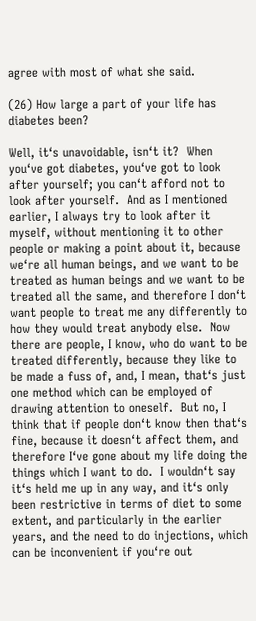agree with most of what she said.

(26) How large a part of your life has diabetes been?

Well, it‘s unavoidable, isn‘t it?  When you‘ve got diabetes, you‘ve got to look after yourself; you can‘t afford not to look after yourself.  And as I mentioned earlier, I always try to look after it myself, without mentioning it to other people or making a point about it, because we‘re all human beings, and we want to be treated as human beings and we want to be treated all the same, and therefore I don‘t want people to treat me any differently to how they would treat anybody else.  Now there are people, I know, who do want to be treated differently, because they like to be made a fuss of, and, I mean, that‘s just one method which can be employed of drawing attention to oneself.  But no, I think that if people don‘t know then that‘s fine, because it doesn‘t affect them, and therefore I‘ve gone about my life doing the things which I want to do.  I wouldn‘t say it‘s held me up in any way, and it‘s only been restrictive in terms of diet to some extent, and particularly in the earlier years, and the need to do injections, which can be inconvenient if you‘re out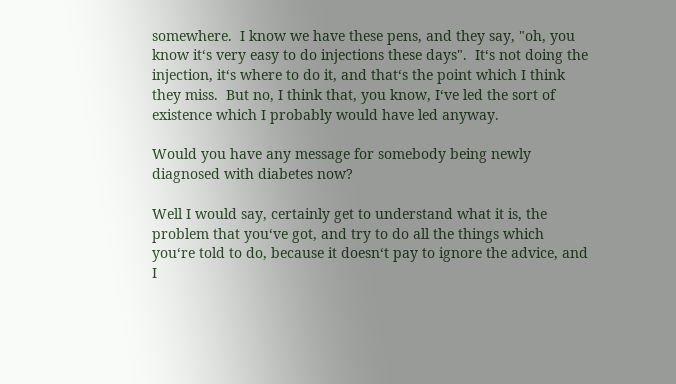somewhere.  I know we have these pens, and they say, "oh, you know it‘s very easy to do injections these days".  It‘s not doing the injection, it‘s where to do it, and that‘s the point which I think they miss.  But no, I think that, you know, I‘ve led the sort of existence which I probably would have led anyway.

Would you have any message for somebody being newly diagnosed with diabetes now?

Well I would say, certainly get to understand what it is, the problem that you‘ve got, and try to do all the things which you‘re told to do, because it doesn‘t pay to ignore the advice, and I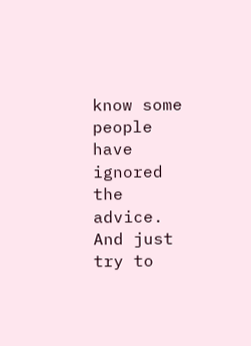know some people have ignored the advice.  And just try to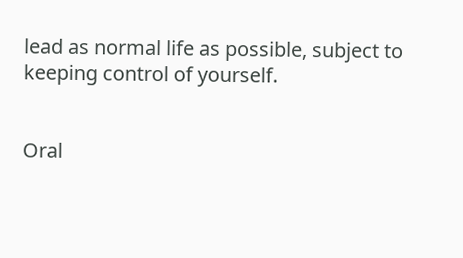lead as normal life as possible, subject to keeping control of yourself.


Oral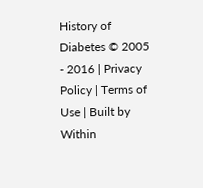History of Diabetes © 2005 - 2016 | Privacy Policy | Terms of Use | Built by Within